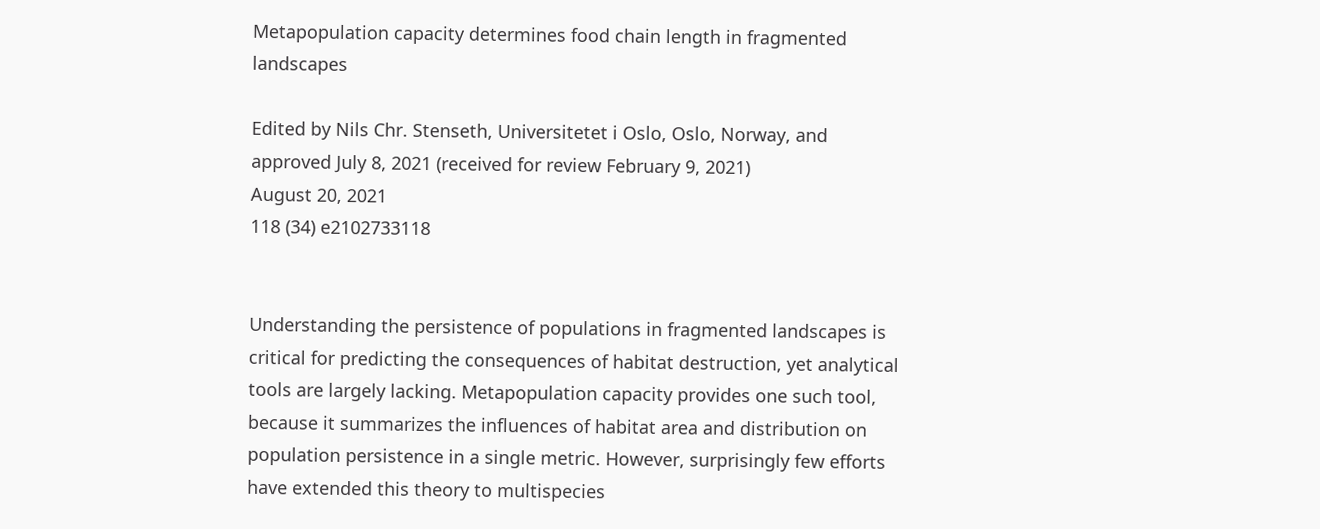Metapopulation capacity determines food chain length in fragmented landscapes

Edited by Nils Chr. Stenseth, Universitetet i Oslo, Oslo, Norway, and approved July 8, 2021 (received for review February 9, 2021)
August 20, 2021
118 (34) e2102733118


Understanding the persistence of populations in fragmented landscapes is critical for predicting the consequences of habitat destruction, yet analytical tools are largely lacking. Metapopulation capacity provides one such tool, because it summarizes the influences of habitat area and distribution on population persistence in a single metric. However, surprisingly few efforts have extended this theory to multispecies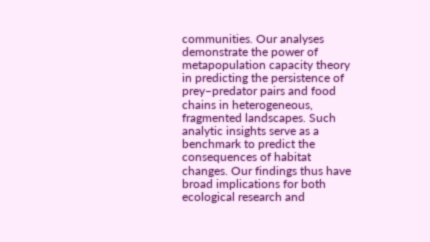communities. Our analyses demonstrate the power of metapopulation capacity theory in predicting the persistence of prey–predator pairs and food chains in heterogeneous, fragmented landscapes. Such analytic insights serve as a benchmark to predict the consequences of habitat changes. Our findings thus have broad implications for both ecological research and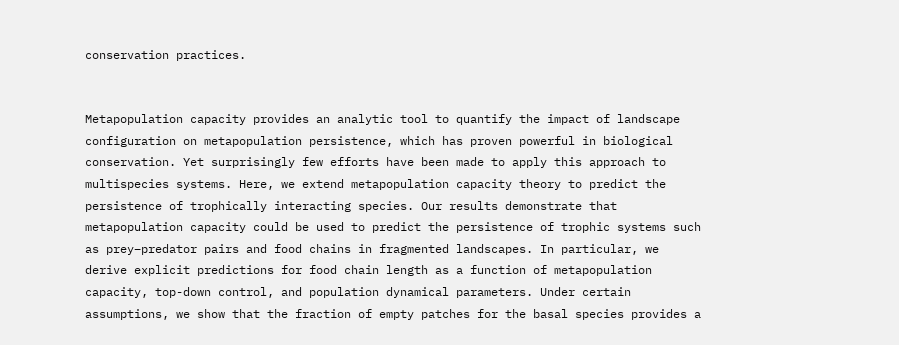conservation practices.


Metapopulation capacity provides an analytic tool to quantify the impact of landscape configuration on metapopulation persistence, which has proven powerful in biological conservation. Yet surprisingly few efforts have been made to apply this approach to multispecies systems. Here, we extend metapopulation capacity theory to predict the persistence of trophically interacting species. Our results demonstrate that metapopulation capacity could be used to predict the persistence of trophic systems such as prey–predator pairs and food chains in fragmented landscapes. In particular, we derive explicit predictions for food chain length as a function of metapopulation capacity, top-down control, and population dynamical parameters. Under certain assumptions, we show that the fraction of empty patches for the basal species provides a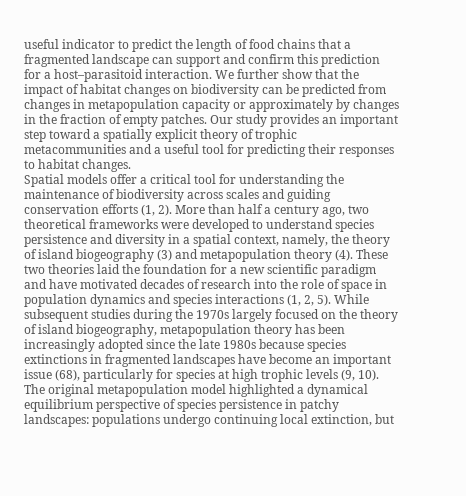useful indicator to predict the length of food chains that a fragmented landscape can support and confirm this prediction for a host–parasitoid interaction. We further show that the impact of habitat changes on biodiversity can be predicted from changes in metapopulation capacity or approximately by changes in the fraction of empty patches. Our study provides an important step toward a spatially explicit theory of trophic metacommunities and a useful tool for predicting their responses to habitat changes.
Spatial models offer a critical tool for understanding the maintenance of biodiversity across scales and guiding conservation efforts (1, 2). More than half a century ago, two theoretical frameworks were developed to understand species persistence and diversity in a spatial context, namely, the theory of island biogeography (3) and metapopulation theory (4). These two theories laid the foundation for a new scientific paradigm and have motivated decades of research into the role of space in population dynamics and species interactions (1, 2, 5). While subsequent studies during the 1970s largely focused on the theory of island biogeography, metapopulation theory has been increasingly adopted since the late 1980s because species extinctions in fragmented landscapes have become an important issue (68), particularly for species at high trophic levels (9, 10).
The original metapopulation model highlighted a dynamical equilibrium perspective of species persistence in patchy landscapes: populations undergo continuing local extinction, but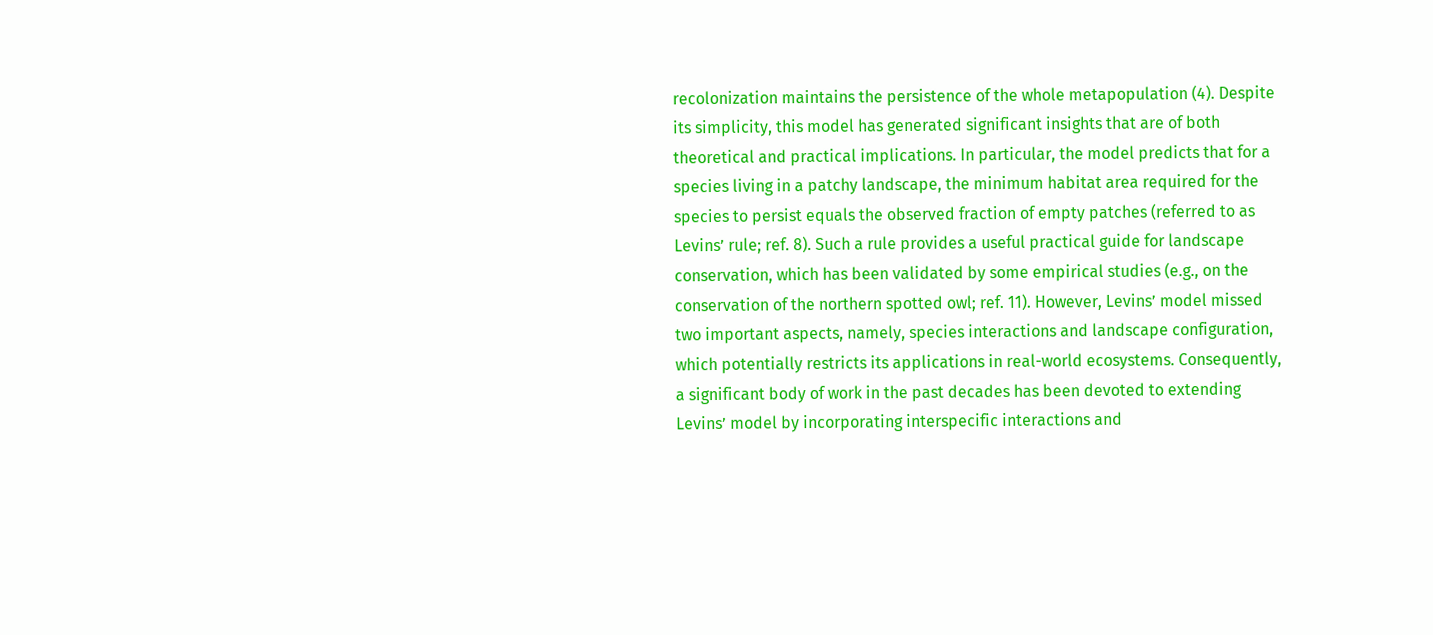recolonization maintains the persistence of the whole metapopulation (4). Despite its simplicity, this model has generated significant insights that are of both theoretical and practical implications. In particular, the model predicts that for a species living in a patchy landscape, the minimum habitat area required for the species to persist equals the observed fraction of empty patches (referred to as Levins’ rule; ref. 8). Such a rule provides a useful practical guide for landscape conservation, which has been validated by some empirical studies (e.g., on the conservation of the northern spotted owl; ref. 11). However, Levins’ model missed two important aspects, namely, species interactions and landscape configuration, which potentially restricts its applications in real-world ecosystems. Consequently, a significant body of work in the past decades has been devoted to extending Levins’ model by incorporating interspecific interactions and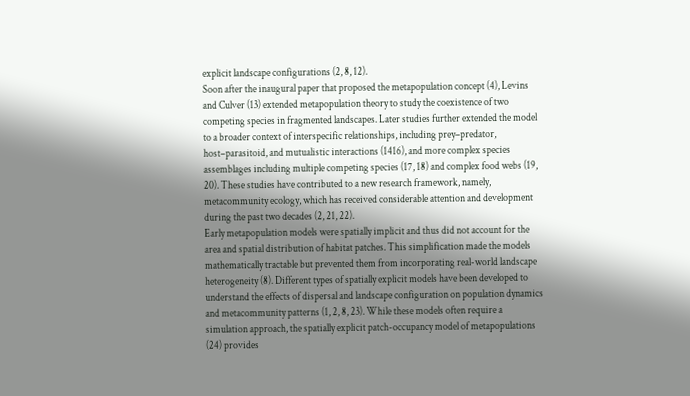explicit landscape configurations (2, 8, 12).
Soon after the inaugural paper that proposed the metapopulation concept (4), Levins and Culver (13) extended metapopulation theory to study the coexistence of two competing species in fragmented landscapes. Later studies further extended the model to a broader context of interspecific relationships, including prey–predator, host–parasitoid, and mutualistic interactions (1416), and more complex species assemblages including multiple competing species (17, 18) and complex food webs (19, 20). These studies have contributed to a new research framework, namely, metacommunity ecology, which has received considerable attention and development during the past two decades (2, 21, 22).
Early metapopulation models were spatially implicit and thus did not account for the area and spatial distribution of habitat patches. This simplification made the models mathematically tractable but prevented them from incorporating real-world landscape heterogeneity (8). Different types of spatially explicit models have been developed to understand the effects of dispersal and landscape configuration on population dynamics and metacommunity patterns (1, 2, 8, 23). While these models often require a simulation approach, the spatially explicit patch-occupancy model of metapopulations (24) provides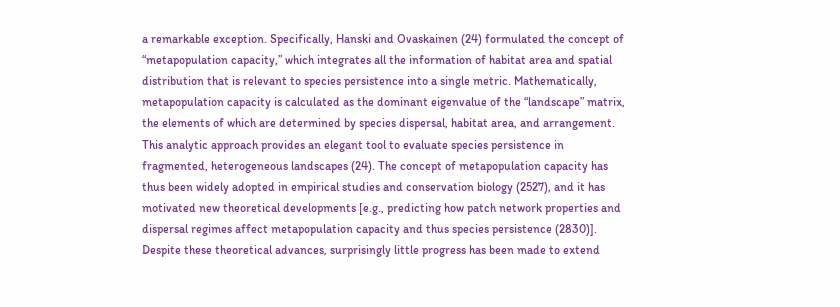a remarkable exception. Specifically, Hanski and Ovaskainen (24) formulated the concept of “metapopulation capacity,” which integrates all the information of habitat area and spatial distribution that is relevant to species persistence into a single metric. Mathematically, metapopulation capacity is calculated as the dominant eigenvalue of the “landscape” matrix, the elements of which are determined by species dispersal, habitat area, and arrangement. This analytic approach provides an elegant tool to evaluate species persistence in fragmented, heterogeneous landscapes (24). The concept of metapopulation capacity has thus been widely adopted in empirical studies and conservation biology (2527), and it has motivated new theoretical developments [e.g., predicting how patch network properties and dispersal regimes affect metapopulation capacity and thus species persistence (2830)].
Despite these theoretical advances, surprisingly little progress has been made to extend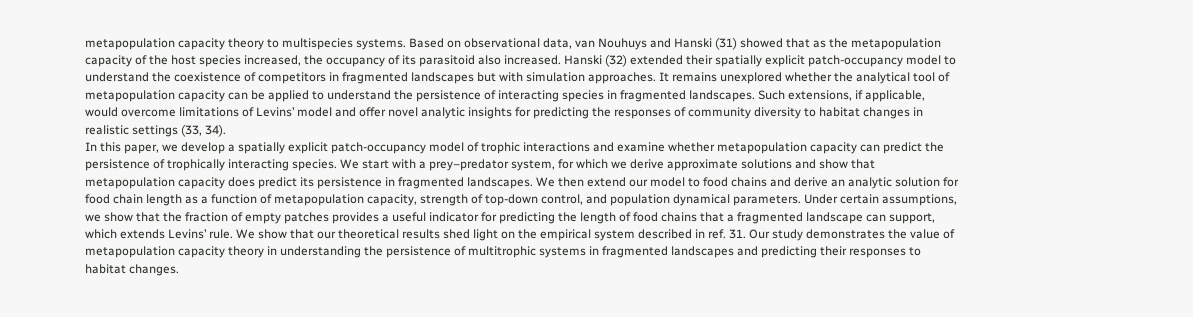metapopulation capacity theory to multispecies systems. Based on observational data, van Nouhuys and Hanski (31) showed that as the metapopulation capacity of the host species increased, the occupancy of its parasitoid also increased. Hanski (32) extended their spatially explicit patch-occupancy model to understand the coexistence of competitors in fragmented landscapes but with simulation approaches. It remains unexplored whether the analytical tool of metapopulation capacity can be applied to understand the persistence of interacting species in fragmented landscapes. Such extensions, if applicable, would overcome limitations of Levins’ model and offer novel analytic insights for predicting the responses of community diversity to habitat changes in realistic settings (33, 34).
In this paper, we develop a spatially explicit patch-occupancy model of trophic interactions and examine whether metapopulation capacity can predict the persistence of trophically interacting species. We start with a prey–predator system, for which we derive approximate solutions and show that metapopulation capacity does predict its persistence in fragmented landscapes. We then extend our model to food chains and derive an analytic solution for food chain length as a function of metapopulation capacity, strength of top-down control, and population dynamical parameters. Under certain assumptions, we show that the fraction of empty patches provides a useful indicator for predicting the length of food chains that a fragmented landscape can support, which extends Levins’ rule. We show that our theoretical results shed light on the empirical system described in ref. 31. Our study demonstrates the value of metapopulation capacity theory in understanding the persistence of multitrophic systems in fragmented landscapes and predicting their responses to habitat changes.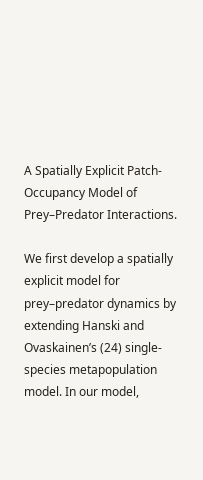A Spatially Explicit Patch-Occupancy Model of Prey–Predator Interactions.

We first develop a spatially explicit model for prey–predator dynamics by extending Hanski and Ovaskainen’s (24) single-species metapopulation model. In our model,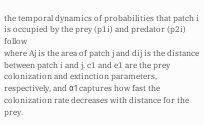the temporal dynamics of probabilities that patch i is occupied by the prey (p1i) and predator (p2i) follow
where Aj is the area of patch j and dij is the distance between patch i and j. c1 and e1 are the prey colonization and extinction parameters, respectively, and α1 captures how fast the colonization rate decreases with distance for the prey.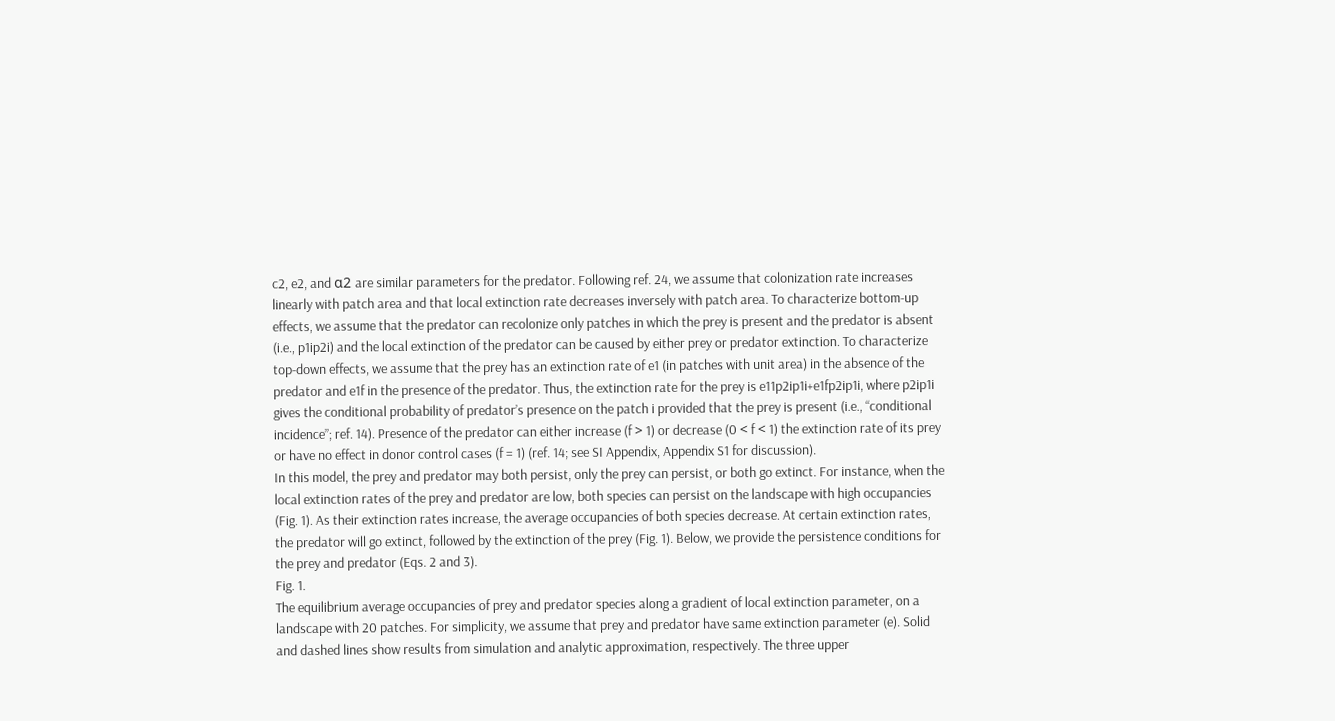c2, e2, and α2 are similar parameters for the predator. Following ref. 24, we assume that colonization rate increases linearly with patch area and that local extinction rate decreases inversely with patch area. To characterize bottom-up effects, we assume that the predator can recolonize only patches in which the prey is present and the predator is absent (i.e., p1ip2i) and the local extinction of the predator can be caused by either prey or predator extinction. To characterize top-down effects, we assume that the prey has an extinction rate of e1 (in patches with unit area) in the absence of the predator and e1f in the presence of the predator. Thus, the extinction rate for the prey is e11p2ip1i+e1fp2ip1i, where p2ip1i gives the conditional probability of predator’s presence on the patch i provided that the prey is present (i.e., “conditional incidence”; ref. 14). Presence of the predator can either increase (f > 1) or decrease (0 < f < 1) the extinction rate of its prey or have no effect in donor control cases (f = 1) (ref. 14; see SI Appendix, Appendix S1 for discussion).
In this model, the prey and predator may both persist, only the prey can persist, or both go extinct. For instance, when the local extinction rates of the prey and predator are low, both species can persist on the landscape with high occupancies (Fig. 1). As their extinction rates increase, the average occupancies of both species decrease. At certain extinction rates, the predator will go extinct, followed by the extinction of the prey (Fig. 1). Below, we provide the persistence conditions for the prey and predator (Eqs. 2 and 3).
Fig. 1.
The equilibrium average occupancies of prey and predator species along a gradient of local extinction parameter, on a landscape with 20 patches. For simplicity, we assume that prey and predator have same extinction parameter (e). Solid and dashed lines show results from simulation and analytic approximation, respectively. The three upper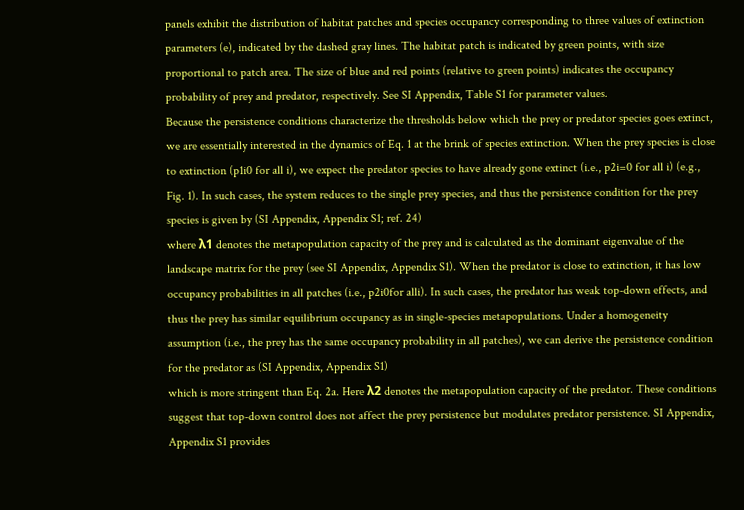panels exhibit the distribution of habitat patches and species occupancy corresponding to three values of extinction parameters (e), indicated by the dashed gray lines. The habitat patch is indicated by green points, with size proportional to patch area. The size of blue and red points (relative to green points) indicates the occupancy probability of prey and predator, respectively. See SI Appendix, Table S1 for parameter values.
Because the persistence conditions characterize the thresholds below which the prey or predator species goes extinct, we are essentially interested in the dynamics of Eq. 1 at the brink of species extinction. When the prey species is close to extinction (p1i0 for all i), we expect the predator species to have already gone extinct (i.e., p2i=0 for all i) (e.g., Fig. 1). In such cases, the system reduces to the single prey species, and thus the persistence condition for the prey species is given by (SI Appendix, Appendix S1; ref. 24)
where λ1 denotes the metapopulation capacity of the prey and is calculated as the dominant eigenvalue of the landscape matrix for the prey (see SI Appendix, Appendix S1). When the predator is close to extinction, it has low occupancy probabilities in all patches (i.e., p2i0for alli). In such cases, the predator has weak top-down effects, and thus the prey has similar equilibrium occupancy as in single-species metapopulations. Under a homogeneity assumption (i.e., the prey has the same occupancy probability in all patches), we can derive the persistence condition for the predator as (SI Appendix, Appendix S1)
which is more stringent than Eq. 2a. Here λ2 denotes the metapopulation capacity of the predator. These conditions suggest that top-down control does not affect the prey persistence but modulates predator persistence. SI Appendix, Appendix S1 provides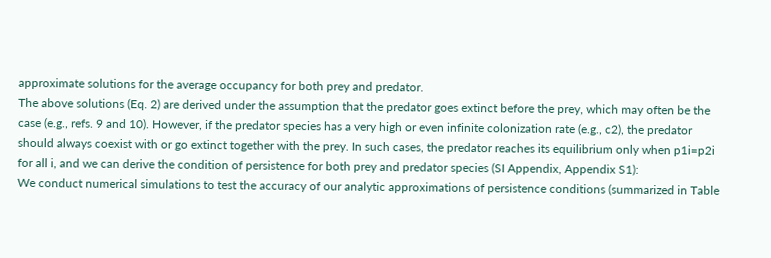approximate solutions for the average occupancy for both prey and predator.
The above solutions (Eq. 2) are derived under the assumption that the predator goes extinct before the prey, which may often be the case (e.g., refs. 9 and 10). However, if the predator species has a very high or even infinite colonization rate (e.g., c2), the predator should always coexist with or go extinct together with the prey. In such cases, the predator reaches its equilibrium only when p1i=p2i for all i, and we can derive the condition of persistence for both prey and predator species (SI Appendix, Appendix S1):
We conduct numerical simulations to test the accuracy of our analytic approximations of persistence conditions (summarized in Table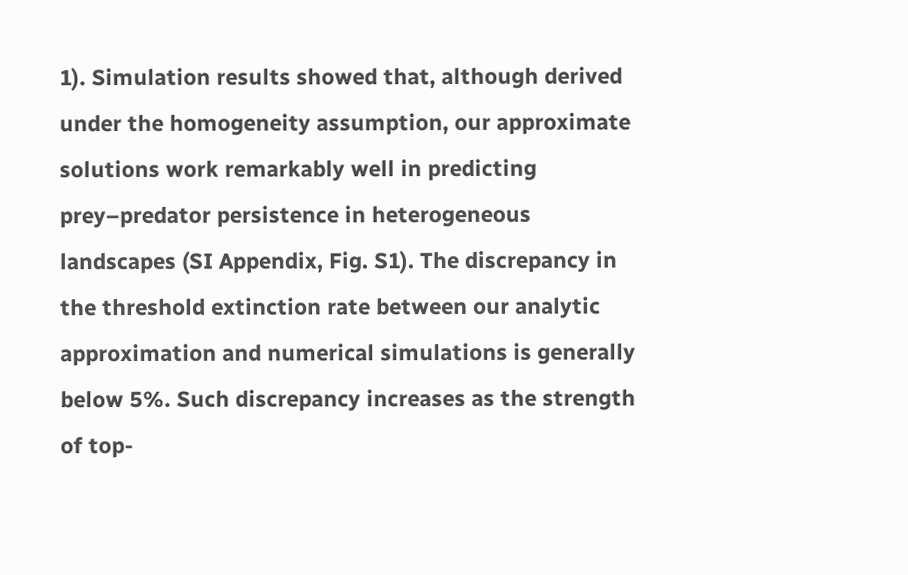1). Simulation results showed that, although derived under the homogeneity assumption, our approximate solutions work remarkably well in predicting prey–predator persistence in heterogeneous landscapes (SI Appendix, Fig. S1). The discrepancy in the threshold extinction rate between our analytic approximation and numerical simulations is generally below 5%. Such discrepancy increases as the strength of top-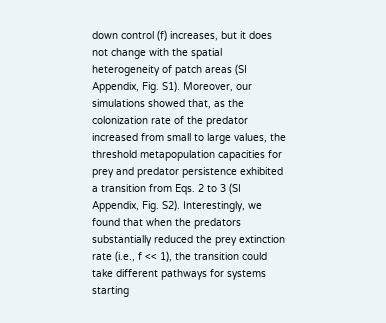down control (f) increases, but it does not change with the spatial heterogeneity of patch areas (SI Appendix, Fig. S1). Moreover, our simulations showed that, as the colonization rate of the predator increased from small to large values, the threshold metapopulation capacities for prey and predator persistence exhibited a transition from Eqs. 2 to 3 (SI Appendix, Fig. S2). Interestingly, we found that when the predators substantially reduced the prey extinction rate (i.e., f << 1), the transition could take different pathways for systems starting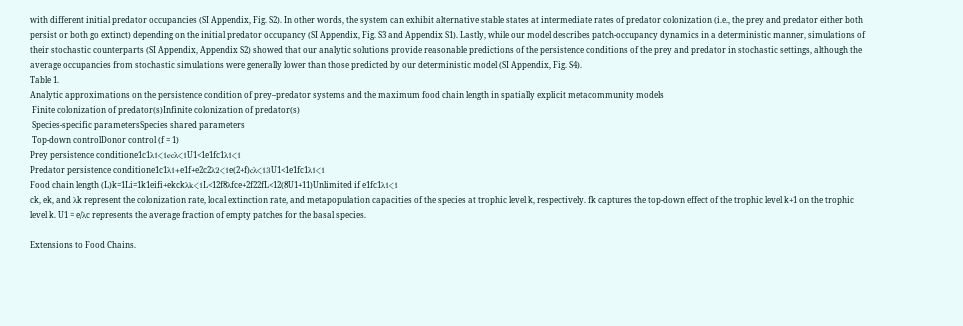with different initial predator occupancies (SI Appendix, Fig. S2). In other words, the system can exhibit alternative stable states at intermediate rates of predator colonization (i.e., the prey and predator either both persist or both go extinct) depending on the initial predator occupancy (SI Appendix, Fig. S3 and Appendix S1). Lastly, while our model describes patch-occupancy dynamics in a deterministic manner, simulations of their stochastic counterparts (SI Appendix, Appendix S2) showed that our analytic solutions provide reasonable predictions of the persistence conditions of the prey and predator in stochastic settings, although the average occupancies from stochastic simulations were generally lower than those predicted by our deterministic model (SI Appendix, Fig. S4).
Table 1.
Analytic approximations on the persistence condition of prey–predator systems and the maximum food chain length in spatially explicit metacommunity models
 Finite colonization of predator(s)Infinite colonization of predator(s)
 Species-specific parametersSpecies shared parameters
 Top-down controlDonor control (f = 1)
Prey persistence conditione1c1λ1<1ecλ<1U1<1e1fc1λ1<1
Predator persistence conditione1c1λ1+e1f+e2c2λ2<1e(2+f)cλ<13U1<1e1fc1λ1<1
Food chain length (L)k=1Li=1k1eifi+ekckλk<1L<12f8λfce+2f22fL<12(8U1+11)Unlimited if e1fc1λ1<1
ck, ek, and λk represent the colonization rate, local extinction rate, and metapopulation capacities of the species at trophic level k, respectively. fk captures the top-down effect of the trophic level k+1 on the trophic level k. U1 = e/λc represents the average fraction of empty patches for the basal species.

Extensions to Food Chains.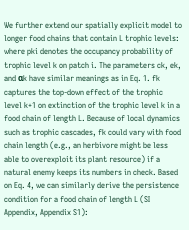We further extend our spatially explicit model to longer food chains that contain L trophic levels:
where pki denotes the occupancy probability of trophic level k on patch i. The parameters ck, ek, and αk have similar meanings as in Eq. 1. fk captures the top-down effect of the trophic level k+1 on extinction of the trophic level k in a food chain of length L. Because of local dynamics such as trophic cascades, fk could vary with food chain length (e.g., an herbivore might be less able to overexploit its plant resource) if a natural enemy keeps its numbers in check. Based on Eq. 4, we can similarly derive the persistence condition for a food chain of length L (SI Appendix, Appendix S1):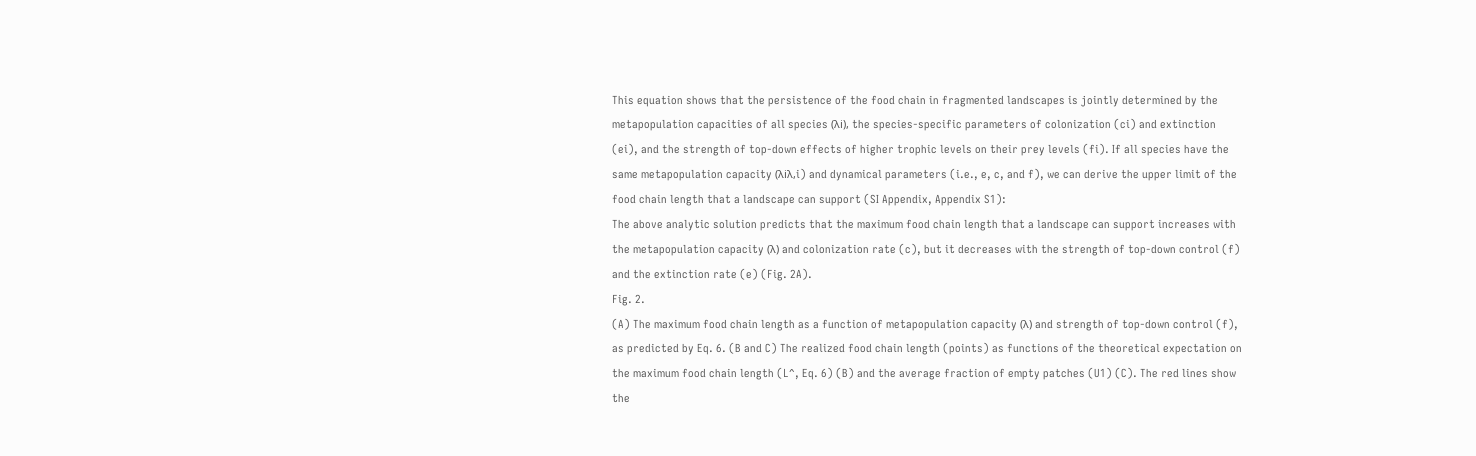This equation shows that the persistence of the food chain in fragmented landscapes is jointly determined by the metapopulation capacities of all species (λi), the species-specific parameters of colonization (ci) and extinction (ei), and the strength of top-down effects of higher trophic levels on their prey levels (fi). If all species have the same metapopulation capacity (λiλ,i) and dynamical parameters (i.e., e, c, and f), we can derive the upper limit of the food chain length that a landscape can support (SI Appendix, Appendix S1):
The above analytic solution predicts that the maximum food chain length that a landscape can support increases with the metapopulation capacity (λ) and colonization rate (c), but it decreases with the strength of top-down control (f) and the extinction rate (e) (Fig. 2A).
Fig. 2.
(A) The maximum food chain length as a function of metapopulation capacity (λ) and strength of top-down control (f), as predicted by Eq. 6. (B and C) The realized food chain length (points) as functions of the theoretical expectation on the maximum food chain length (L^, Eq. 6) (B) and the average fraction of empty patches (U1) (C). The red lines show the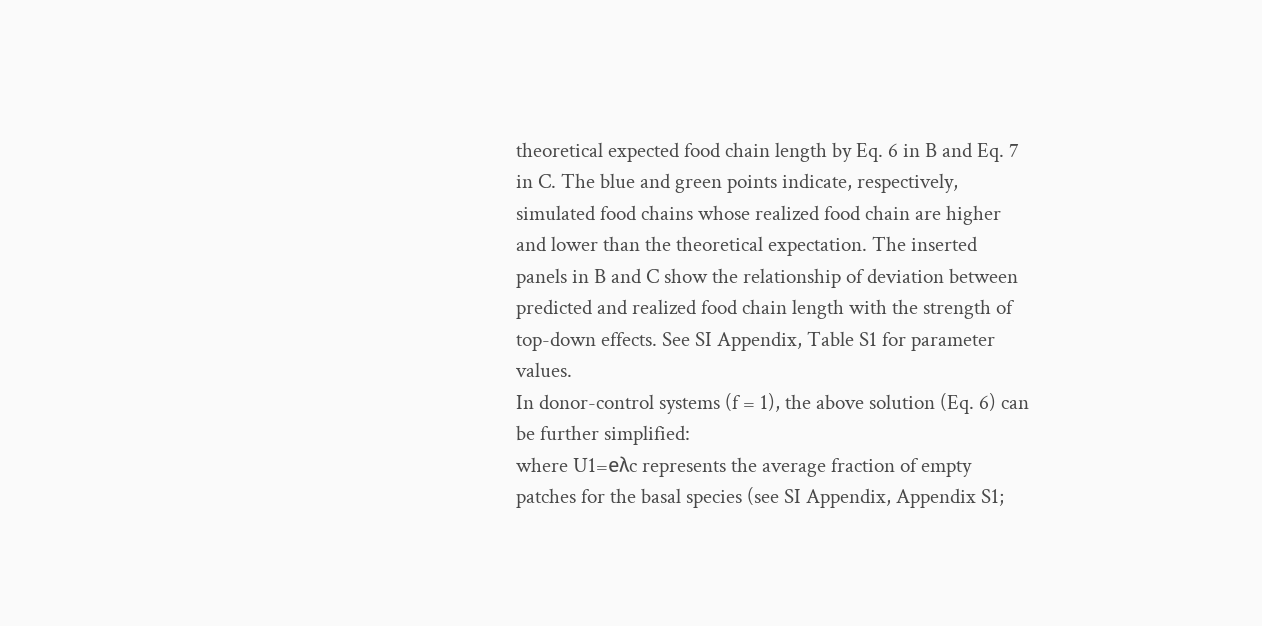theoretical expected food chain length by Eq. 6 in B and Eq. 7 in C. The blue and green points indicate, respectively, simulated food chains whose realized food chain are higher and lower than the theoretical expectation. The inserted panels in B and C show the relationship of deviation between predicted and realized food chain length with the strength of top-down effects. See SI Appendix, Table S1 for parameter values.
In donor-control systems (f = 1), the above solution (Eq. 6) can be further simplified:
where U1=eλc represents the average fraction of empty patches for the basal species (see SI Appendix, Appendix S1;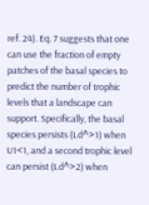ref. 24). Eq. 7 suggests that one can use the fraction of empty patches of the basal species to predict the number of trophic levels that a landscape can support. Specifically, the basal species persists (Ld^>1) when U1<1, and a second trophic level can persist (Ld^>2) when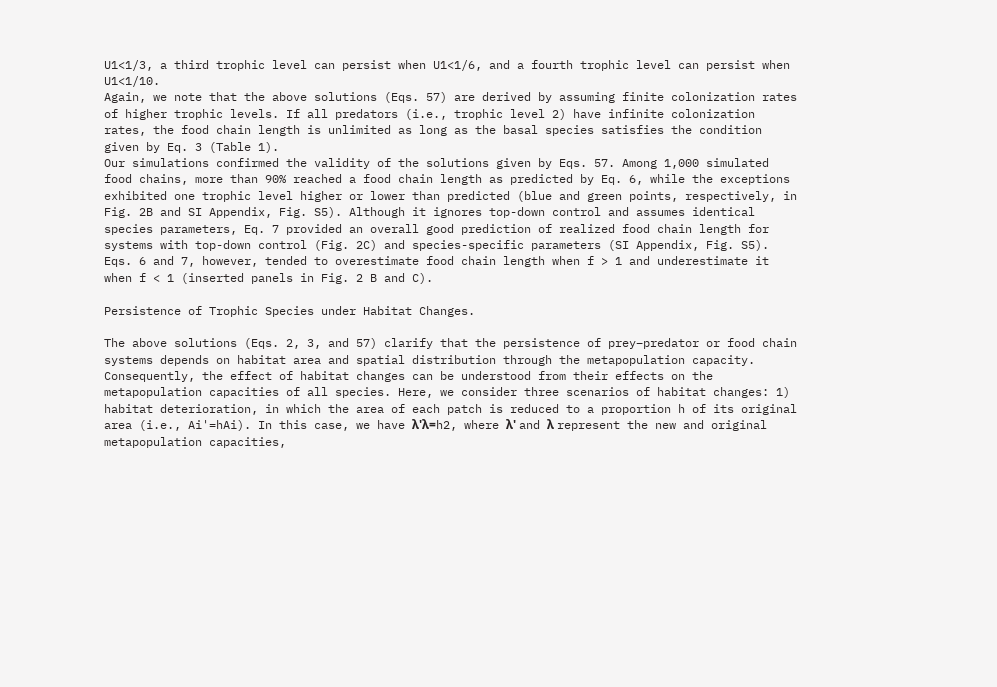U1<1/3, a third trophic level can persist when U1<1/6, and a fourth trophic level can persist when U1<1/10.
Again, we note that the above solutions (Eqs. 57) are derived by assuming finite colonization rates of higher trophic levels. If all predators (i.e., trophic level 2) have infinite colonization rates, the food chain length is unlimited as long as the basal species satisfies the condition given by Eq. 3 (Table 1).
Our simulations confirmed the validity of the solutions given by Eqs. 57. Among 1,000 simulated food chains, more than 90% reached a food chain length as predicted by Eq. 6, while the exceptions exhibited one trophic level higher or lower than predicted (blue and green points, respectively, in Fig. 2B and SI Appendix, Fig. S5). Although it ignores top-down control and assumes identical species parameters, Eq. 7 provided an overall good prediction of realized food chain length for systems with top-down control (Fig. 2C) and species-specific parameters (SI Appendix, Fig. S5). Eqs. 6 and 7, however, tended to overestimate food chain length when f > 1 and underestimate it when f < 1 (inserted panels in Fig. 2 B and C).

Persistence of Trophic Species under Habitat Changes.

The above solutions (Eqs. 2, 3, and 57) clarify that the persistence of prey–predator or food chain systems depends on habitat area and spatial distribution through the metapopulation capacity. Consequently, the effect of habitat changes can be understood from their effects on the metapopulation capacities of all species. Here, we consider three scenarios of habitat changes: 1) habitat deterioration, in which the area of each patch is reduced to a proportion h of its original area (i.e., Ai'=hAi). In this case, we have λ'λ=h2, where λ' and λ represent the new and original metapopulation capacities,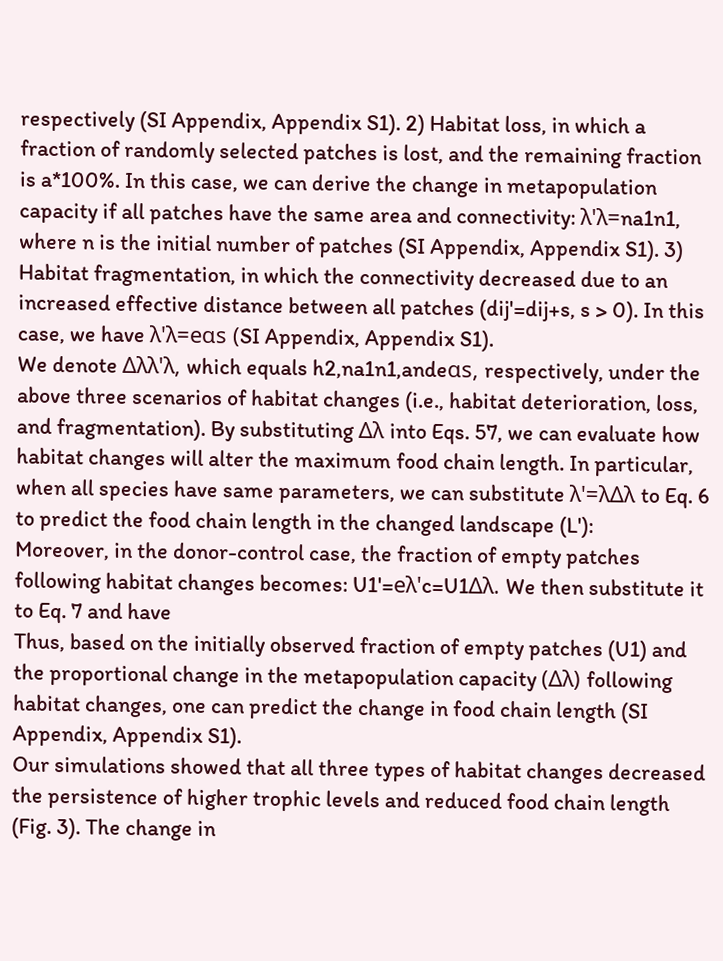respectively (SI Appendix, Appendix S1). 2) Habitat loss, in which a fraction of randomly selected patches is lost, and the remaining fraction is a*100%. In this case, we can derive the change in metapopulation capacity if all patches have the same area and connectivity: λ'λ=na1n1, where n is the initial number of patches (SI Appendix, Appendix S1). 3) Habitat fragmentation, in which the connectivity decreased due to an increased effective distance between all patches (dij'=dij+s, s > 0). In this case, we have λ'λ=eαs (SI Appendix, Appendix S1).
We denote Δλλ'λ, which equals h2,na1n1,andeαs, respectively, under the above three scenarios of habitat changes (i.e., habitat deterioration, loss, and fragmentation). By substituting Δλ into Eqs. 57, we can evaluate how habitat changes will alter the maximum food chain length. In particular, when all species have same parameters, we can substitute λ'=λΔλ to Eq. 6 to predict the food chain length in the changed landscape (L'):
Moreover, in the donor-control case, the fraction of empty patches following habitat changes becomes: U1'=eλ'c=U1Δλ. We then substitute it to Eq. 7 and have
Thus, based on the initially observed fraction of empty patches (U1) and the proportional change in the metapopulation capacity (Δλ) following habitat changes, one can predict the change in food chain length (SI Appendix, Appendix S1).
Our simulations showed that all three types of habitat changes decreased the persistence of higher trophic levels and reduced food chain length (Fig. 3). The change in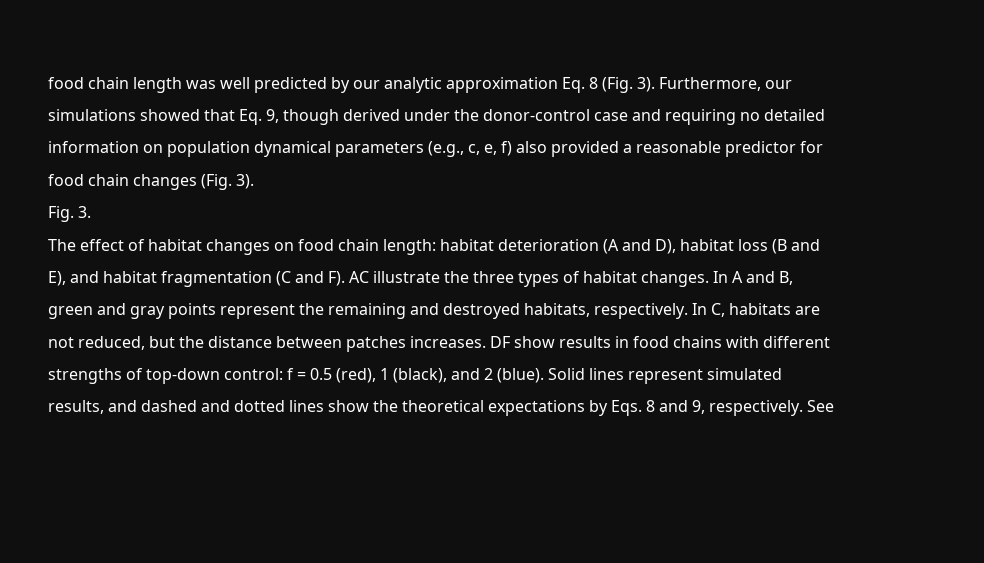food chain length was well predicted by our analytic approximation Eq. 8 (Fig. 3). Furthermore, our simulations showed that Eq. 9, though derived under the donor-control case and requiring no detailed information on population dynamical parameters (e.g., c, e, f) also provided a reasonable predictor for food chain changes (Fig. 3).
Fig. 3.
The effect of habitat changes on food chain length: habitat deterioration (A and D), habitat loss (B and E), and habitat fragmentation (C and F). AC illustrate the three types of habitat changes. In A and B, green and gray points represent the remaining and destroyed habitats, respectively. In C, habitats are not reduced, but the distance between patches increases. DF show results in food chains with different strengths of top-down control: f = 0.5 (red), 1 (black), and 2 (blue). Solid lines represent simulated results, and dashed and dotted lines show the theoretical expectations by Eqs. 8 and 9, respectively. See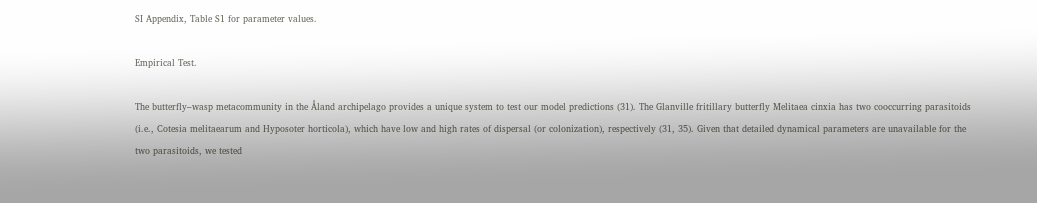SI Appendix, Table S1 for parameter values.

Empirical Test.

The butterfly–wasp metacommunity in the Åland archipelago provides a unique system to test our model predictions (31). The Glanville fritillary butterfly Melitaea cinxia has two cooccurring parasitoids (i.e., Cotesia melitaearum and Hyposoter horticola), which have low and high rates of dispersal (or colonization), respectively (31, 35). Given that detailed dynamical parameters are unavailable for the two parasitoids, we tested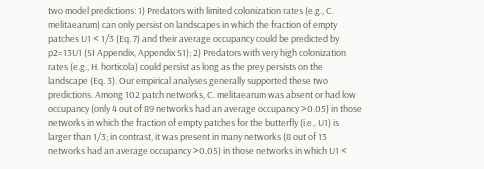two model predictions: 1) Predators with limited colonization rates (e.g., C. melitaearum) can only persist on landscapes in which the fraction of empty patches U1 < 1/3 (Eq. 7) and their average occupancy could be predicted by p2=13U1 (SI Appendix, Appendix S1); 2) Predators with very high colonization rates (e.g., H. horticola) could persist as long as the prey persists on the landscape (Eq. 3). Our empirical analyses generally supported these two predictions. Among 102 patch networks, C. melitaearum was absent or had low occupancy (only 4 out of 89 networks had an average occupancy >0.05) in those networks in which the fraction of empty patches for the butterfly (i.e., U1) is larger than 1/3; in contrast, it was present in many networks (8 out of 13 networks had an average occupancy >0.05) in those networks in which U1 <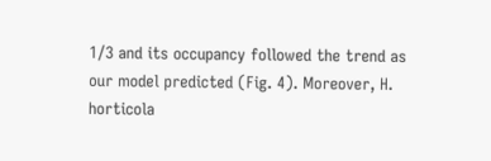1/3 and its occupancy followed the trend as our model predicted (Fig. 4). Moreover, H. horticola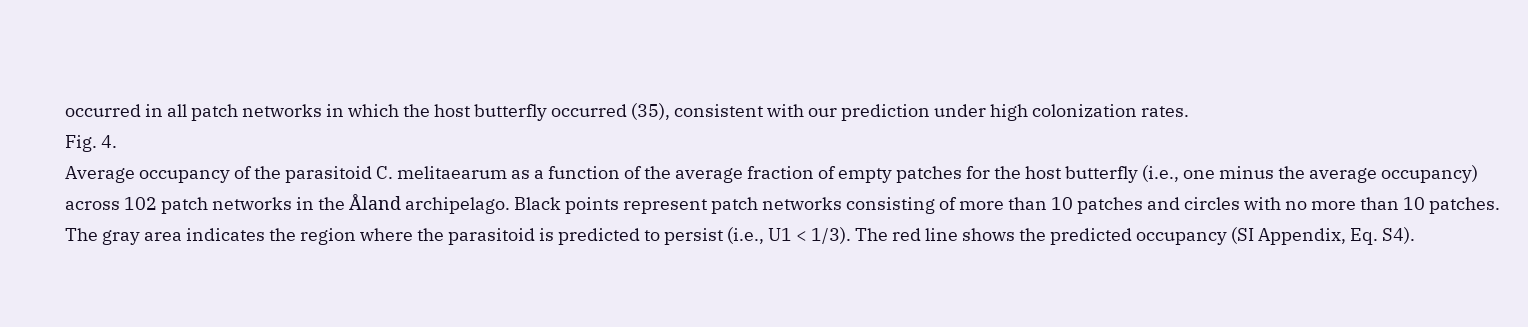occurred in all patch networks in which the host butterfly occurred (35), consistent with our prediction under high colonization rates.
Fig. 4.
Average occupancy of the parasitoid C. melitaearum as a function of the average fraction of empty patches for the host butterfly (i.e., one minus the average occupancy) across 102 patch networks in the Åland archipelago. Black points represent patch networks consisting of more than 10 patches and circles with no more than 10 patches. The gray area indicates the region where the parasitoid is predicted to persist (i.e., U1 < 1/3). The red line shows the predicted occupancy (SI Appendix, Eq. S4).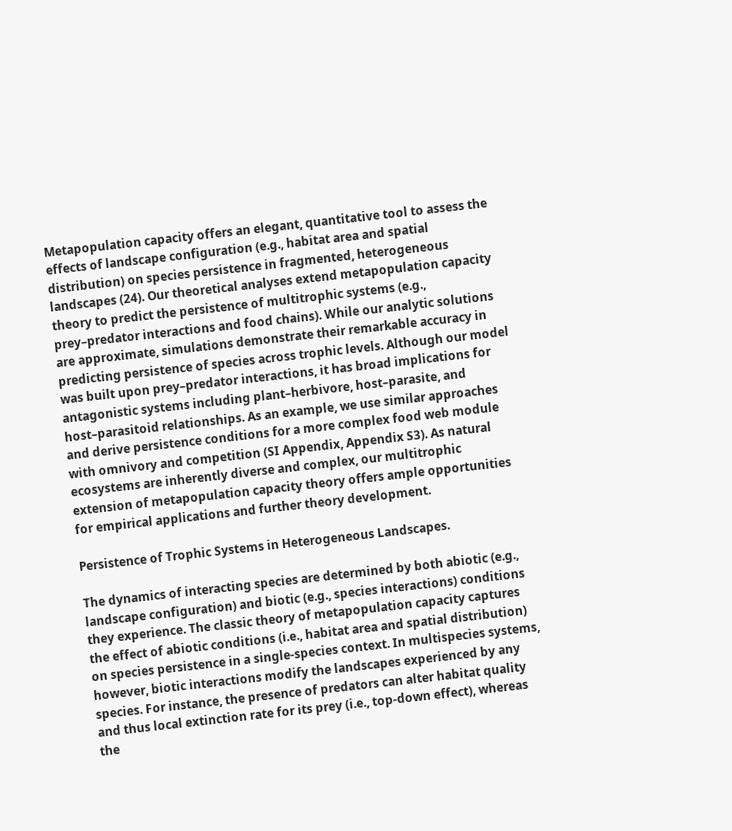Metapopulation capacity offers an elegant, quantitative tool to assess the effects of landscape configuration (e.g., habitat area and spatial distribution) on species persistence in fragmented, heterogeneous landscapes (24). Our theoretical analyses extend metapopulation capacity theory to predict the persistence of multitrophic systems (e.g., prey–predator interactions and food chains). While our analytic solutions are approximate, simulations demonstrate their remarkable accuracy in predicting persistence of species across trophic levels. Although our model was built upon prey–predator interactions, it has broad implications for antagonistic systems including plant–herbivore, host–parasite, and host–parasitoid relationships. As an example, we use similar approaches and derive persistence conditions for a more complex food web module with omnivory and competition (SI Appendix, Appendix S3). As natural ecosystems are inherently diverse and complex, our multitrophic extension of metapopulation capacity theory offers ample opportunities for empirical applications and further theory development.

Persistence of Trophic Systems in Heterogeneous Landscapes.

The dynamics of interacting species are determined by both abiotic (e.g., landscape configuration) and biotic (e.g., species interactions) conditions they experience. The classic theory of metapopulation capacity captures the effect of abiotic conditions (i.e., habitat area and spatial distribution) on species persistence in a single-species context. In multispecies systems, however, biotic interactions modify the landscapes experienced by any species. For instance, the presence of predators can alter habitat quality and thus local extinction rate for its prey (i.e., top-down effect), whereas the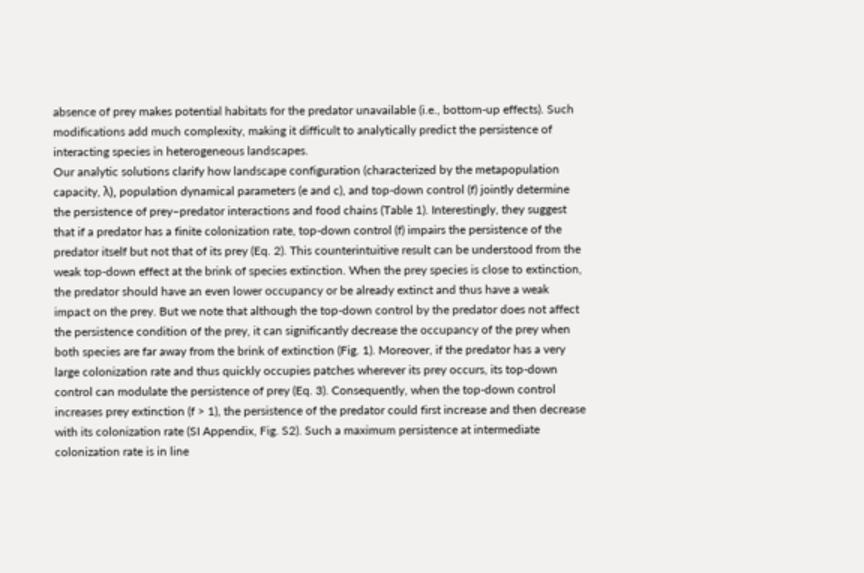absence of prey makes potential habitats for the predator unavailable (i.e., bottom-up effects). Such modifications add much complexity, making it difficult to analytically predict the persistence of interacting species in heterogeneous landscapes.
Our analytic solutions clarify how landscape configuration (characterized by the metapopulation capacity, λ), population dynamical parameters (e and c), and top-down control (f) jointly determine the persistence of prey–predator interactions and food chains (Table 1). Interestingly, they suggest that if a predator has a finite colonization rate, top-down control (f) impairs the persistence of the predator itself but not that of its prey (Eq. 2). This counterintuitive result can be understood from the weak top-down effect at the brink of species extinction. When the prey species is close to extinction, the predator should have an even lower occupancy or be already extinct and thus have a weak impact on the prey. But we note that although the top-down control by the predator does not affect the persistence condition of the prey, it can significantly decrease the occupancy of the prey when both species are far away from the brink of extinction (Fig. 1). Moreover, if the predator has a very large colonization rate and thus quickly occupies patches wherever its prey occurs, its top-down control can modulate the persistence of prey (Eq. 3). Consequently, when the top-down control increases prey extinction (f > 1), the persistence of the predator could first increase and then decrease with its colonization rate (SI Appendix, Fig. S2). Such a maximum persistence at intermediate colonization rate is in line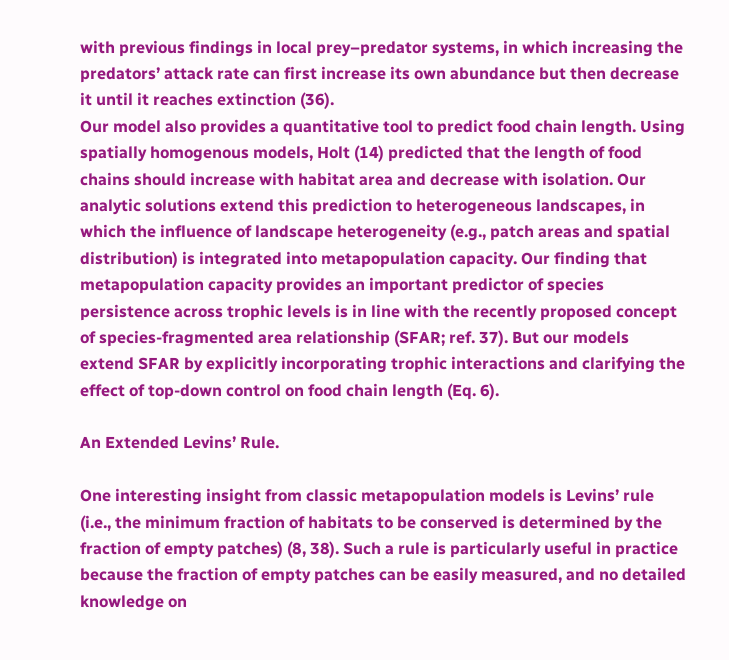with previous findings in local prey–predator systems, in which increasing the predators’ attack rate can first increase its own abundance but then decrease it until it reaches extinction (36).
Our model also provides a quantitative tool to predict food chain length. Using spatially homogenous models, Holt (14) predicted that the length of food chains should increase with habitat area and decrease with isolation. Our analytic solutions extend this prediction to heterogeneous landscapes, in which the influence of landscape heterogeneity (e.g., patch areas and spatial distribution) is integrated into metapopulation capacity. Our finding that metapopulation capacity provides an important predictor of species persistence across trophic levels is in line with the recently proposed concept of species-fragmented area relationship (SFAR; ref. 37). But our models extend SFAR by explicitly incorporating trophic interactions and clarifying the effect of top-down control on food chain length (Eq. 6).

An Extended Levins’ Rule.

One interesting insight from classic metapopulation models is Levins’ rule (i.e., the minimum fraction of habitats to be conserved is determined by the fraction of empty patches) (8, 38). Such a rule is particularly useful in practice because the fraction of empty patches can be easily measured, and no detailed knowledge on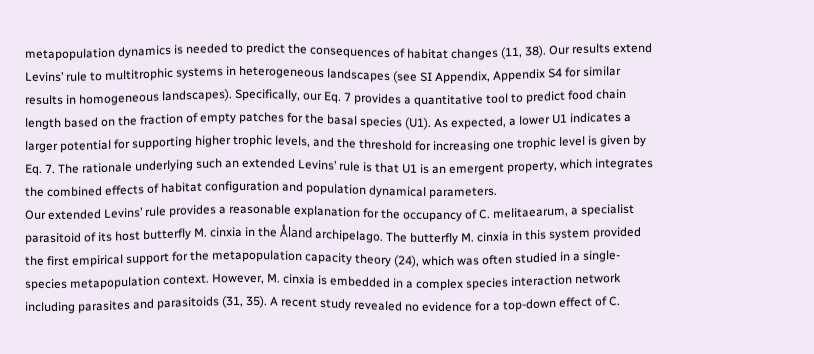metapopulation dynamics is needed to predict the consequences of habitat changes (11, 38). Our results extend Levins’ rule to multitrophic systems in heterogeneous landscapes (see SI Appendix, Appendix S4 for similar results in homogeneous landscapes). Specifically, our Eq. 7 provides a quantitative tool to predict food chain length based on the fraction of empty patches for the basal species (U1). As expected, a lower U1 indicates a larger potential for supporting higher trophic levels, and the threshold for increasing one trophic level is given by Eq. 7. The rationale underlying such an extended Levins’ rule is that U1 is an emergent property, which integrates the combined effects of habitat configuration and population dynamical parameters.
Our extended Levins’ rule provides a reasonable explanation for the occupancy of C. melitaearum, a specialist parasitoid of its host butterfly M. cinxia in the Åland archipelago. The butterfly M. cinxia in this system provided the first empirical support for the metapopulation capacity theory (24), which was often studied in a single-species metapopulation context. However, M. cinxia is embedded in a complex species interaction network including parasites and parasitoids (31, 35). A recent study revealed no evidence for a top-down effect of C.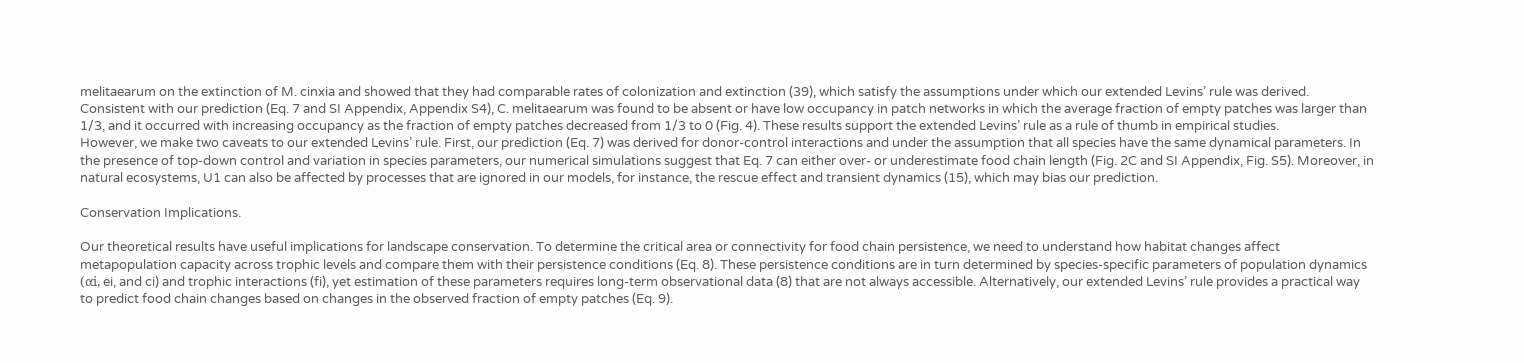melitaearum on the extinction of M. cinxia and showed that they had comparable rates of colonization and extinction (39), which satisfy the assumptions under which our extended Levins’ rule was derived. Consistent with our prediction (Eq. 7 and SI Appendix, Appendix S4), C. melitaearum was found to be absent or have low occupancy in patch networks in which the average fraction of empty patches was larger than 1/3, and it occurred with increasing occupancy as the fraction of empty patches decreased from 1/3 to 0 (Fig. 4). These results support the extended Levins’ rule as a rule of thumb in empirical studies.
However, we make two caveats to our extended Levins’ rule. First, our prediction (Eq. 7) was derived for donor-control interactions and under the assumption that all species have the same dynamical parameters. In the presence of top-down control and variation in species parameters, our numerical simulations suggest that Eq. 7 can either over- or underestimate food chain length (Fig. 2C and SI Appendix, Fig. S5). Moreover, in natural ecosystems, U1 can also be affected by processes that are ignored in our models, for instance, the rescue effect and transient dynamics (15), which may bias our prediction.

Conservation Implications.

Our theoretical results have useful implications for landscape conservation. To determine the critical area or connectivity for food chain persistence, we need to understand how habitat changes affect metapopulation capacity across trophic levels and compare them with their persistence conditions (Eq. 8). These persistence conditions are in turn determined by species-specific parameters of population dynamics (αi, ei, and ci) and trophic interactions (fi), yet estimation of these parameters requires long-term observational data (8) that are not always accessible. Alternatively, our extended Levins’ rule provides a practical way to predict food chain changes based on changes in the observed fraction of empty patches (Eq. 9).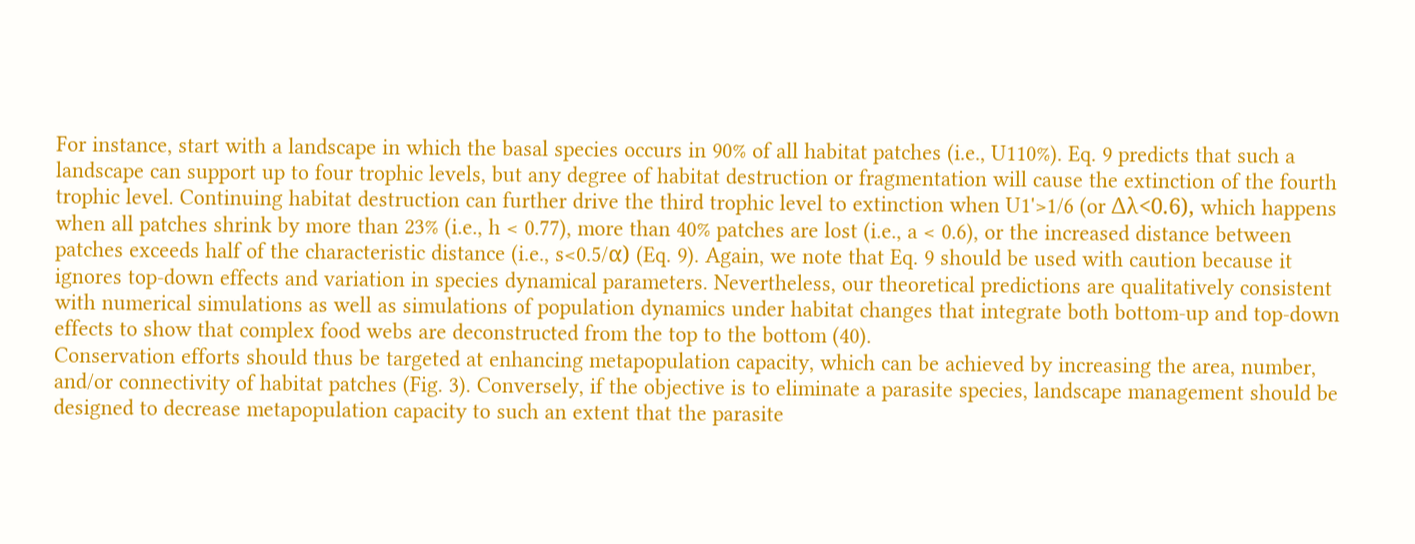For instance, start with a landscape in which the basal species occurs in 90% of all habitat patches (i.e., U110%). Eq. 9 predicts that such a landscape can support up to four trophic levels, but any degree of habitat destruction or fragmentation will cause the extinction of the fourth trophic level. Continuing habitat destruction can further drive the third trophic level to extinction when U1'>1/6 (or Δλ<0.6), which happens when all patches shrink by more than 23% (i.e., h < 0.77), more than 40% patches are lost (i.e., a < 0.6), or the increased distance between patches exceeds half of the characteristic distance (i.e., s<0.5/α) (Eq. 9). Again, we note that Eq. 9 should be used with caution because it ignores top-down effects and variation in species dynamical parameters. Nevertheless, our theoretical predictions are qualitatively consistent with numerical simulations as well as simulations of population dynamics under habitat changes that integrate both bottom-up and top-down effects to show that complex food webs are deconstructed from the top to the bottom (40).
Conservation efforts should thus be targeted at enhancing metapopulation capacity, which can be achieved by increasing the area, number, and/or connectivity of habitat patches (Fig. 3). Conversely, if the objective is to eliminate a parasite species, landscape management should be designed to decrease metapopulation capacity to such an extent that the parasite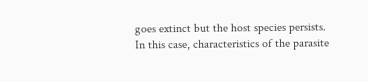goes extinct but the host species persists. In this case, characteristics of the parasite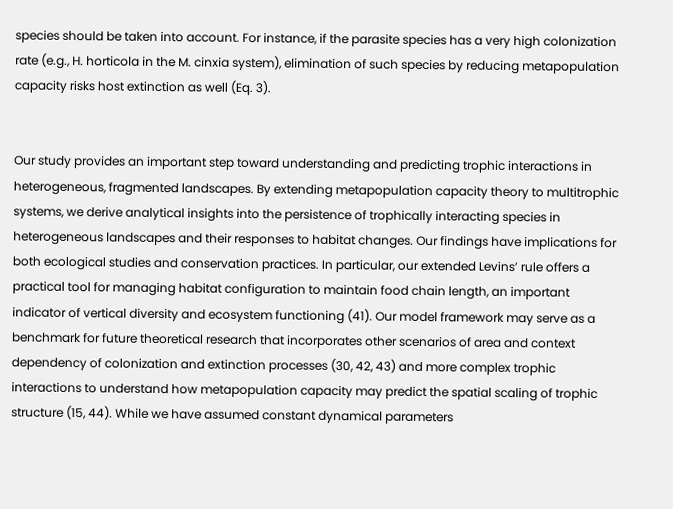species should be taken into account. For instance, if the parasite species has a very high colonization rate (e.g., H. horticola in the M. cinxia system), elimination of such species by reducing metapopulation capacity risks host extinction as well (Eq. 3).


Our study provides an important step toward understanding and predicting trophic interactions in heterogeneous, fragmented landscapes. By extending metapopulation capacity theory to multitrophic systems, we derive analytical insights into the persistence of trophically interacting species in heterogeneous landscapes and their responses to habitat changes. Our findings have implications for both ecological studies and conservation practices. In particular, our extended Levins’ rule offers a practical tool for managing habitat configuration to maintain food chain length, an important indicator of vertical diversity and ecosystem functioning (41). Our model framework may serve as a benchmark for future theoretical research that incorporates other scenarios of area and context dependency of colonization and extinction processes (30, 42, 43) and more complex trophic interactions to understand how metapopulation capacity may predict the spatial scaling of trophic structure (15, 44). While we have assumed constant dynamical parameters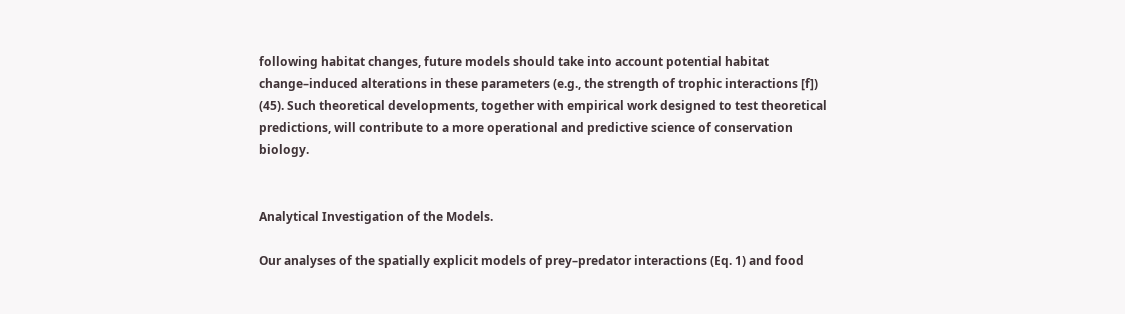following habitat changes, future models should take into account potential habitat change–induced alterations in these parameters (e.g., the strength of trophic interactions [f]) (45). Such theoretical developments, together with empirical work designed to test theoretical predictions, will contribute to a more operational and predictive science of conservation biology.


Analytical Investigation of the Models.

Our analyses of the spatially explicit models of prey–predator interactions (Eq. 1) and food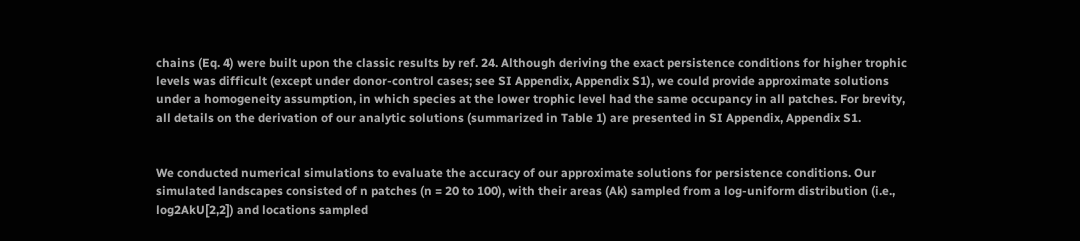chains (Eq. 4) were built upon the classic results by ref. 24. Although deriving the exact persistence conditions for higher trophic levels was difficult (except under donor-control cases; see SI Appendix, Appendix S1), we could provide approximate solutions under a homogeneity assumption, in which species at the lower trophic level had the same occupancy in all patches. For brevity, all details on the derivation of our analytic solutions (summarized in Table 1) are presented in SI Appendix, Appendix S1.


We conducted numerical simulations to evaluate the accuracy of our approximate solutions for persistence conditions. Our simulated landscapes consisted of n patches (n = 20 to 100), with their areas (Ak) sampled from a log-uniform distribution (i.e., log2AkU[2,2]) and locations sampled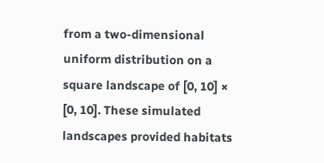from a two-dimensional uniform distribution on a square landscape of [0, 10] × [0, 10]. These simulated landscapes provided habitats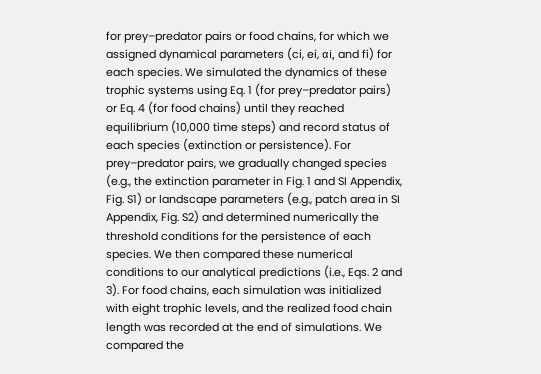for prey–predator pairs or food chains, for which we assigned dynamical parameters (ci, ei, αi, and fi) for each species. We simulated the dynamics of these trophic systems using Eq. 1 (for prey–predator pairs) or Eq. 4 (for food chains) until they reached equilibrium (10,000 time steps) and record status of each species (extinction or persistence). For prey–predator pairs, we gradually changed species (e.g., the extinction parameter in Fig. 1 and SI Appendix, Fig. S1) or landscape parameters (e.g., patch area in SI Appendix, Fig. S2) and determined numerically the threshold conditions for the persistence of each species. We then compared these numerical conditions to our analytical predictions (i.e., Eqs. 2 and 3). For food chains, each simulation was initialized with eight trophic levels, and the realized food chain length was recorded at the end of simulations. We compared the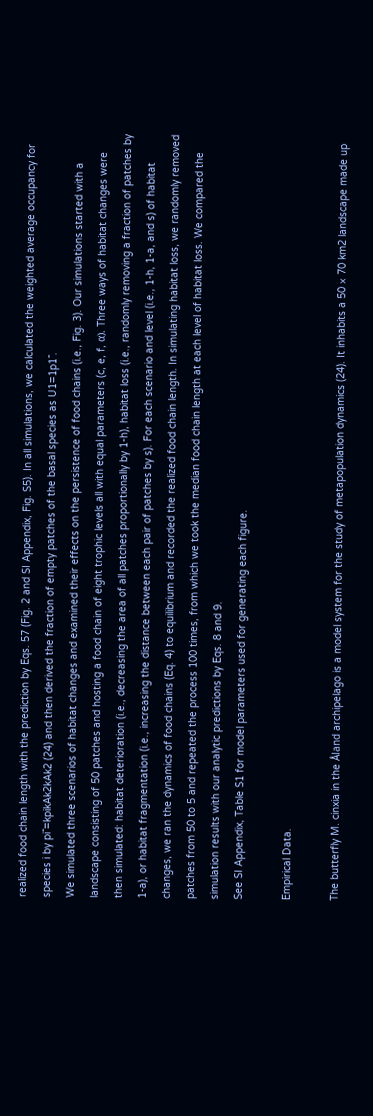realized food chain length with the prediction by Eqs. 57 (Fig. 2 and SI Appendix, Fig. S5). In all simulations, we calculated the weighted average occupancy for species i by pi¯=kpikAk2kAk2 (24) and then derived the fraction of empty patches of the basal species as U1=1p1¯.
We simulated three scenarios of habitat changes and examined their effects on the persistence of food chains (i.e., Fig. 3). Our simulations started with a landscape consisting of 50 patches and hosting a food chain of eight trophic levels all with equal parameters (c, e, f, α). Three ways of habitat changes were then simulated: habitat deterioration (i.e., decreasing the area of all patches proportionally by 1-h), habitat loss (i.e., randomly removing a fraction of patches by 1-a), or habitat fragmentation (i.e., increasing the distance between each pair of patches by s). For each scenario and level (i.e., 1-h, 1-a, and s) of habitat changes, we ran the dynamics of food chains (Eq. 4) to equilibrium and recorded the realized food chain length. In simulating habitat loss, we randomly removed patches from 50 to 5 and repeated the process 100 times, from which we took the median food chain length at each level of habitat loss. We compared the simulation results with our analytic predictions by Eqs. 8 and 9.
See SI Appendix, Table S1 for model parameters used for generating each figure.

Empirical Data.

The butterfly M. cinxia in the Åland archipelago is a model system for the study of metapopulation dynamics (24). It inhabits a 50 × 70 km2 landscape made up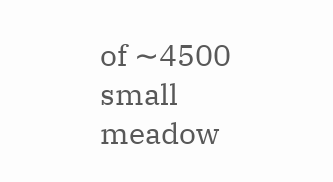of ∼4500 small meadow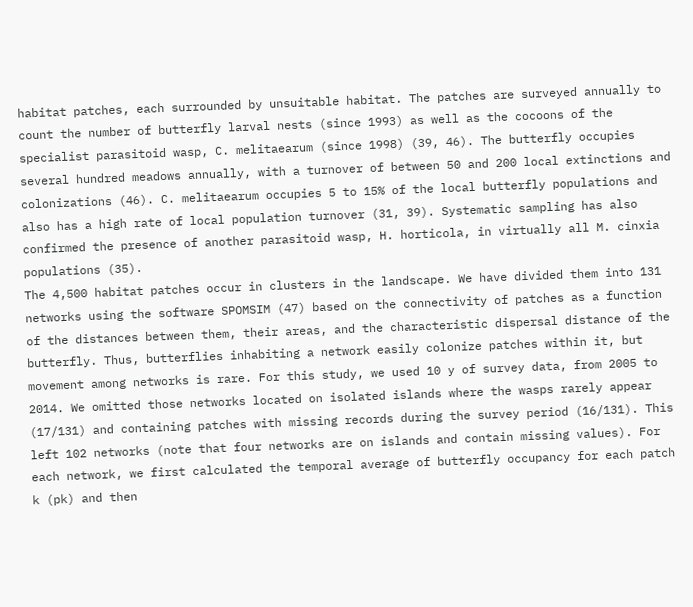habitat patches, each surrounded by unsuitable habitat. The patches are surveyed annually to count the number of butterfly larval nests (since 1993) as well as the cocoons of the specialist parasitoid wasp, C. melitaearum (since 1998) (39, 46). The butterfly occupies several hundred meadows annually, with a turnover of between 50 and 200 local extinctions and colonizations (46). C. melitaearum occupies 5 to 15% of the local butterfly populations and also has a high rate of local population turnover (31, 39). Systematic sampling has also confirmed the presence of another parasitoid wasp, H. horticola, in virtually all M. cinxia populations (35).
The 4,500 habitat patches occur in clusters in the landscape. We have divided them into 131 networks using the software SPOMSIM (47) based on the connectivity of patches as a function of the distances between them, their areas, and the characteristic dispersal distance of the butterfly. Thus, butterflies inhabiting a network easily colonize patches within it, but movement among networks is rare. For this study, we used 10 y of survey data, from 2005 to 2014. We omitted those networks located on isolated islands where the wasps rarely appear (17/131) and containing patches with missing records during the survey period (16/131). This left 102 networks (note that four networks are on islands and contain missing values). For each network, we first calculated the temporal average of butterfly occupancy for each patch k (pk) and then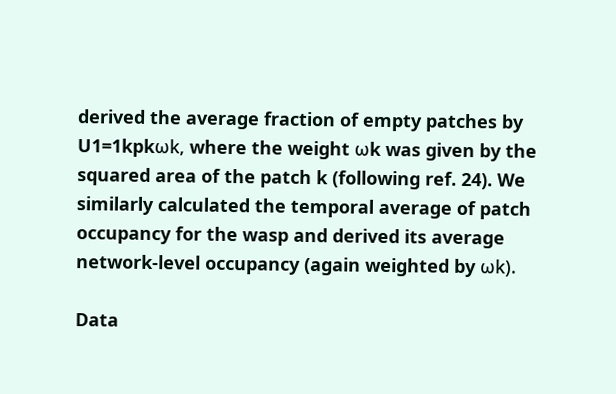derived the average fraction of empty patches by U1=1kpkωk, where the weight ωk was given by the squared area of the patch k (following ref. 24). We similarly calculated the temporal average of patch occupancy for the wasp and derived its average network-level occupancy (again weighted by ωk).

Data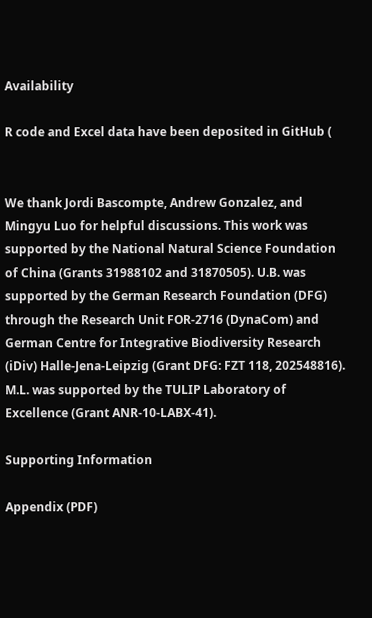Availability

R code and Excel data have been deposited in GitHub (


We thank Jordi Bascompte, Andrew Gonzalez, and Mingyu Luo for helpful discussions. This work was supported by the National Natural Science Foundation of China (Grants 31988102 and 31870505). U.B. was supported by the German Research Foundation (DFG) through the Research Unit FOR-2716 (DynaCom) and German Centre for Integrative Biodiversity Research (iDiv) Halle-Jena-Leipzig (Grant DFG: FZT 118, 202548816). M.L. was supported by the TULIP Laboratory of Excellence (Grant ANR-10-LABX-41).

Supporting Information

Appendix (PDF)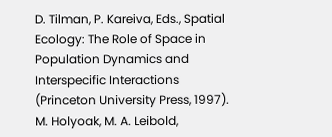D. Tilman, P. Kareiva, Eds., Spatial Ecology: The Role of Space in Population Dynamics and Interspecific Interactions (Princeton University Press, 1997).
M. Holyoak, M. A. Leibold,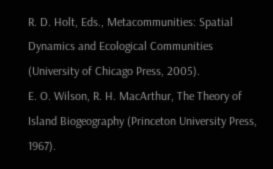R. D. Holt, Eds., Metacommunities: Spatial Dynamics and Ecological Communities (University of Chicago Press, 2005).
E. O. Wilson, R. H. MacArthur, The Theory of Island Biogeography (Princeton University Press, 1967).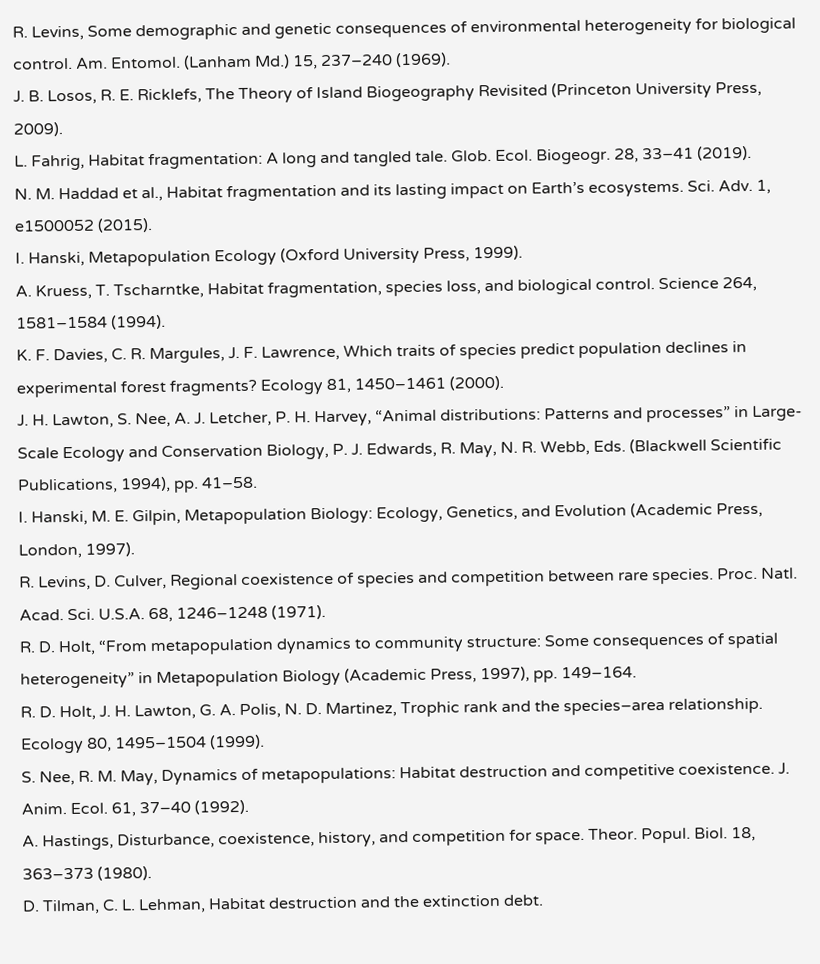R. Levins, Some demographic and genetic consequences of environmental heterogeneity for biological control. Am. Entomol. (Lanham Md.) 15, 237–240 (1969).
J. B. Losos, R. E. Ricklefs, The Theory of Island Biogeography Revisited (Princeton University Press, 2009).
L. Fahrig, Habitat fragmentation: A long and tangled tale. Glob. Ecol. Biogeogr. 28, 33–41 (2019).
N. M. Haddad et al., Habitat fragmentation and its lasting impact on Earth’s ecosystems. Sci. Adv. 1, e1500052 (2015).
I. Hanski, Metapopulation Ecology (Oxford University Press, 1999).
A. Kruess, T. Tscharntke, Habitat fragmentation, species loss, and biological control. Science 264, 1581–1584 (1994).
K. F. Davies, C. R. Margules, J. F. Lawrence, Which traits of species predict population declines in experimental forest fragments? Ecology 81, 1450–1461 (2000).
J. H. Lawton, S. Nee, A. J. Letcher, P. H. Harvey, “Animal distributions: Patterns and processes” in Large-Scale Ecology and Conservation Biology, P. J. Edwards, R. May, N. R. Webb, Eds. (Blackwell Scientific Publications, 1994), pp. 41–58.
I. Hanski, M. E. Gilpin, Metapopulation Biology: Ecology, Genetics, and Evolution (Academic Press, London, 1997).
R. Levins, D. Culver, Regional coexistence of species and competition between rare species. Proc. Natl. Acad. Sci. U.S.A. 68, 1246–1248 (1971).
R. D. Holt, “From metapopulation dynamics to community structure: Some consequences of spatial heterogeneity” in Metapopulation Biology (Academic Press, 1997), pp. 149–164.
R. D. Holt, J. H. Lawton, G. A. Polis, N. D. Martinez, Trophic rank and the species–area relationship. Ecology 80, 1495–1504 (1999).
S. Nee, R. M. May, Dynamics of metapopulations: Habitat destruction and competitive coexistence. J. Anim. Ecol. 61, 37–40 (1992).
A. Hastings, Disturbance, coexistence, history, and competition for space. Theor. Popul. Biol. 18, 363–373 (1980).
D. Tilman, C. L. Lehman, Habitat destruction and the extinction debt.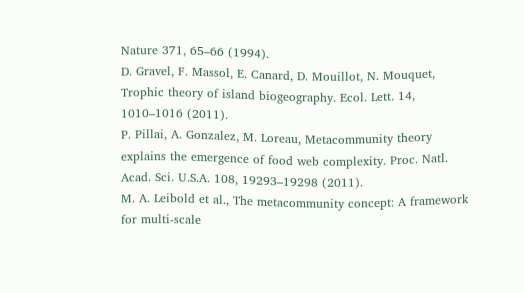Nature 371, 65–66 (1994).
D. Gravel, F. Massol, E. Canard, D. Mouillot, N. Mouquet, Trophic theory of island biogeography. Ecol. Lett. 14, 1010–1016 (2011).
P. Pillai, A. Gonzalez, M. Loreau, Metacommunity theory explains the emergence of food web complexity. Proc. Natl. Acad. Sci. U.S.A. 108, 19293–19298 (2011).
M. A. Leibold et al., The metacommunity concept: A framework for multi‐scale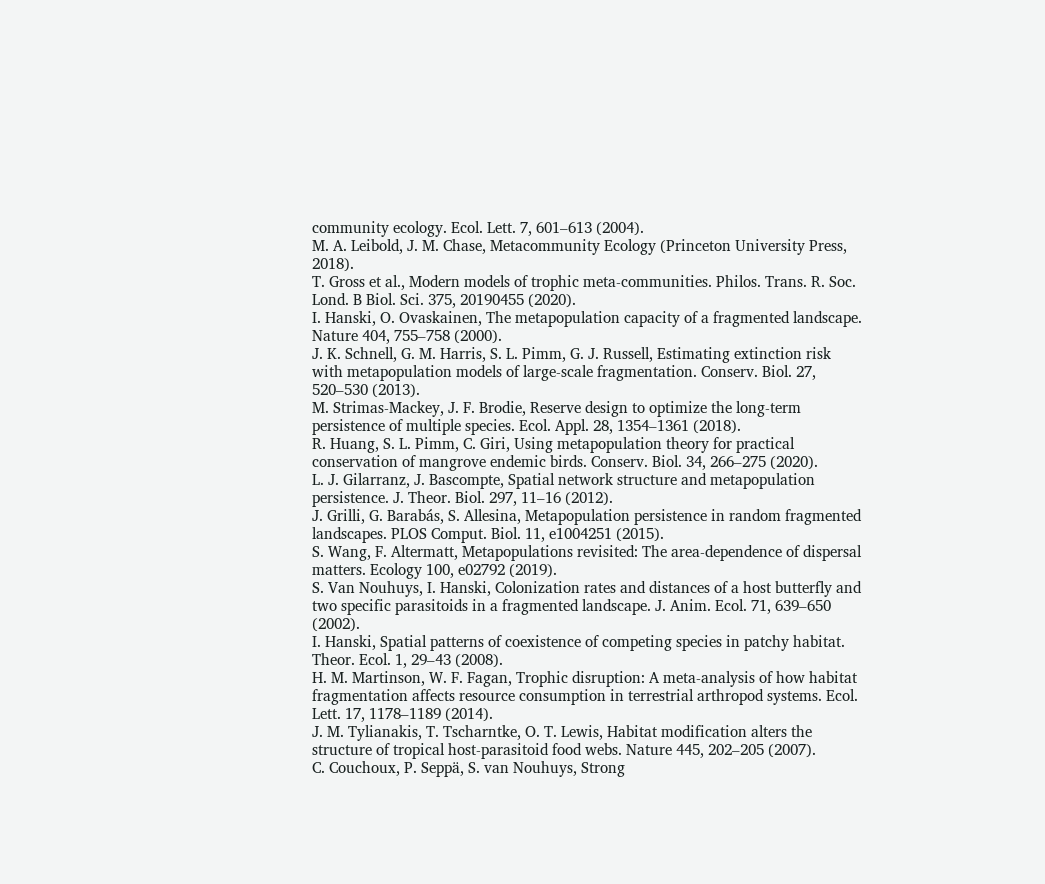community ecology. Ecol. Lett. 7, 601–613 (2004).
M. A. Leibold, J. M. Chase, Metacommunity Ecology (Princeton University Press, 2018).
T. Gross et al., Modern models of trophic meta-communities. Philos. Trans. R. Soc. Lond. B Biol. Sci. 375, 20190455 (2020).
I. Hanski, O. Ovaskainen, The metapopulation capacity of a fragmented landscape. Nature 404, 755–758 (2000).
J. K. Schnell, G. M. Harris, S. L. Pimm, G. J. Russell, Estimating extinction risk with metapopulation models of large-scale fragmentation. Conserv. Biol. 27, 520–530 (2013).
M. Strimas-Mackey, J. F. Brodie, Reserve design to optimize the long-term persistence of multiple species. Ecol. Appl. 28, 1354–1361 (2018).
R. Huang, S. L. Pimm, C. Giri, Using metapopulation theory for practical conservation of mangrove endemic birds. Conserv. Biol. 34, 266–275 (2020).
L. J. Gilarranz, J. Bascompte, Spatial network structure and metapopulation persistence. J. Theor. Biol. 297, 11–16 (2012).
J. Grilli, G. Barabás, S. Allesina, Metapopulation persistence in random fragmented landscapes. PLOS Comput. Biol. 11, e1004251 (2015).
S. Wang, F. Altermatt, Metapopulations revisited: The area-dependence of dispersal matters. Ecology 100, e02792 (2019).
S. Van Nouhuys, I. Hanski, Colonization rates and distances of a host butterfly and two specific parasitoids in a fragmented landscape. J. Anim. Ecol. 71, 639–650 (2002).
I. Hanski, Spatial patterns of coexistence of competing species in patchy habitat. Theor. Ecol. 1, 29–43 (2008).
H. M. Martinson, W. F. Fagan, Trophic disruption: A meta-analysis of how habitat fragmentation affects resource consumption in terrestrial arthropod systems. Ecol. Lett. 17, 1178–1189 (2014).
J. M. Tylianakis, T. Tscharntke, O. T. Lewis, Habitat modification alters the structure of tropical host-parasitoid food webs. Nature 445, 202–205 (2007).
C. Couchoux, P. Seppä, S. van Nouhuys, Strong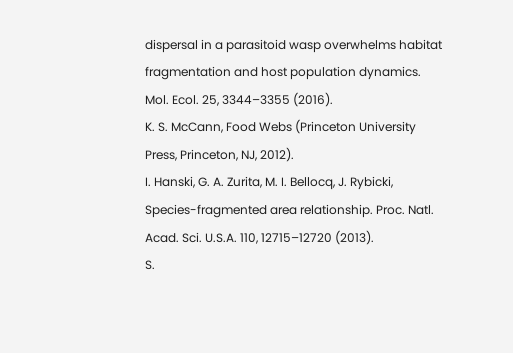dispersal in a parasitoid wasp overwhelms habitat fragmentation and host population dynamics. Mol. Ecol. 25, 3344–3355 (2016).
K. S. McCann, Food Webs (Princeton University Press, Princeton, NJ, 2012).
I. Hanski, G. A. Zurita, M. I. Bellocq, J. Rybicki, Species-fragmented area relationship. Proc. Natl. Acad. Sci. U.S.A. 110, 12715–12720 (2013).
S.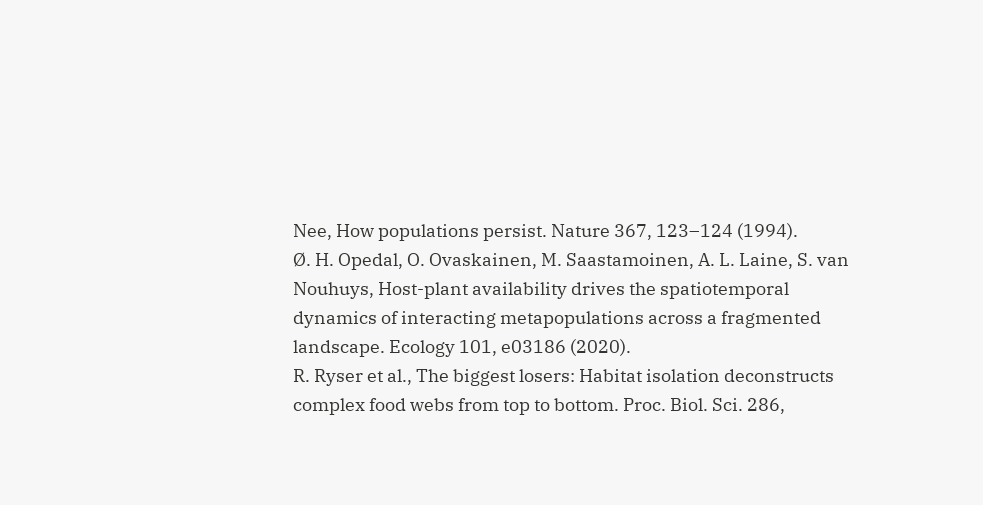Nee, How populations persist. Nature 367, 123–124 (1994).
Ø. H. Opedal, O. Ovaskainen, M. Saastamoinen, A. L. Laine, S. van Nouhuys, Host-plant availability drives the spatiotemporal dynamics of interacting metapopulations across a fragmented landscape. Ecology 101, e03186 (2020).
R. Ryser et al., The biggest losers: Habitat isolation deconstructs complex food webs from top to bottom. Proc. Biol. Sci. 286,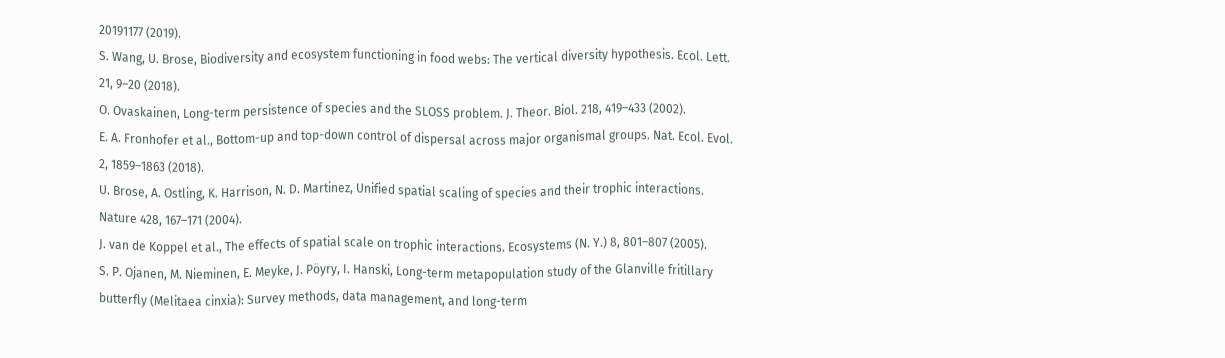20191177 (2019).
S. Wang, U. Brose, Biodiversity and ecosystem functioning in food webs: The vertical diversity hypothesis. Ecol. Lett. 21, 9–20 (2018).
O. Ovaskainen, Long-term persistence of species and the SLOSS problem. J. Theor. Biol. 218, 419–433 (2002).
E. A. Fronhofer et al., Bottom-up and top-down control of dispersal across major organismal groups. Nat. Ecol. Evol. 2, 1859–1863 (2018).
U. Brose, A. Ostling, K. Harrison, N. D. Martinez, Unified spatial scaling of species and their trophic interactions. Nature 428, 167–171 (2004).
J. van de Koppel et al., The effects of spatial scale on trophic interactions. Ecosystems (N. Y.) 8, 801–807 (2005).
S. P. Ojanen, M. Nieminen, E. Meyke, J. Pöyry, I. Hanski, Long-term metapopulation study of the Glanville fritillary butterfly (Melitaea cinxia): Survey methods, data management, and long-term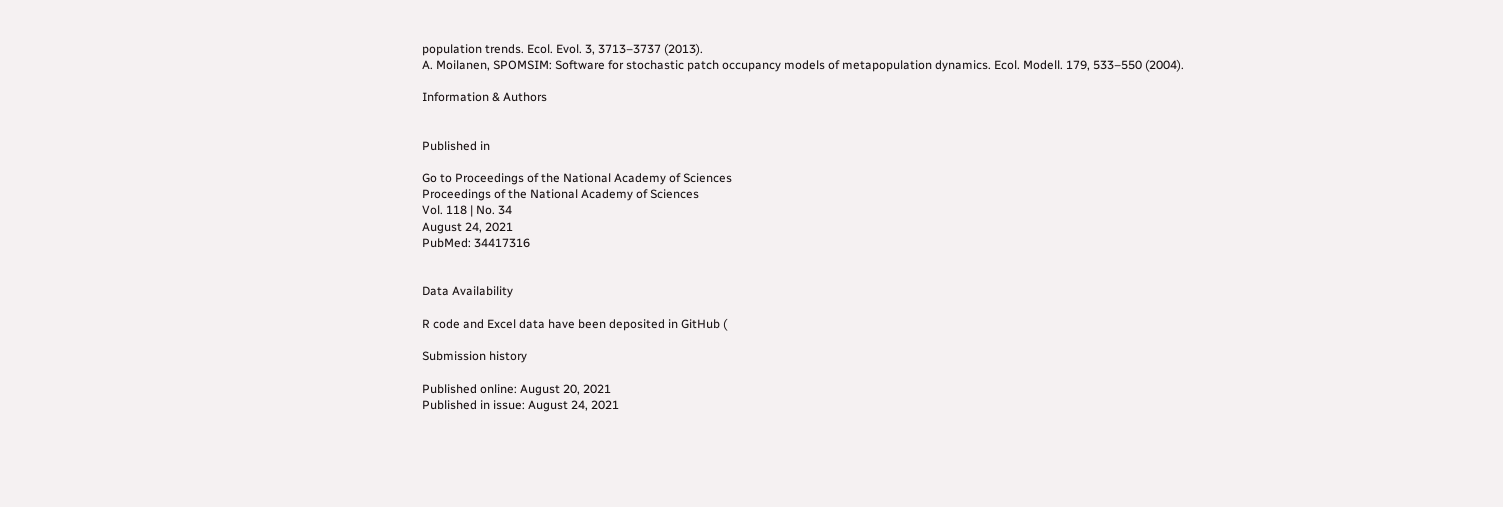population trends. Ecol. Evol. 3, 3713–3737 (2013).
A. Moilanen, SPOMSIM: Software for stochastic patch occupancy models of metapopulation dynamics. Ecol. Modell. 179, 533–550 (2004).

Information & Authors


Published in

Go to Proceedings of the National Academy of Sciences
Proceedings of the National Academy of Sciences
Vol. 118 | No. 34
August 24, 2021
PubMed: 34417316


Data Availability

R code and Excel data have been deposited in GitHub (

Submission history

Published online: August 20, 2021
Published in issue: August 24, 2021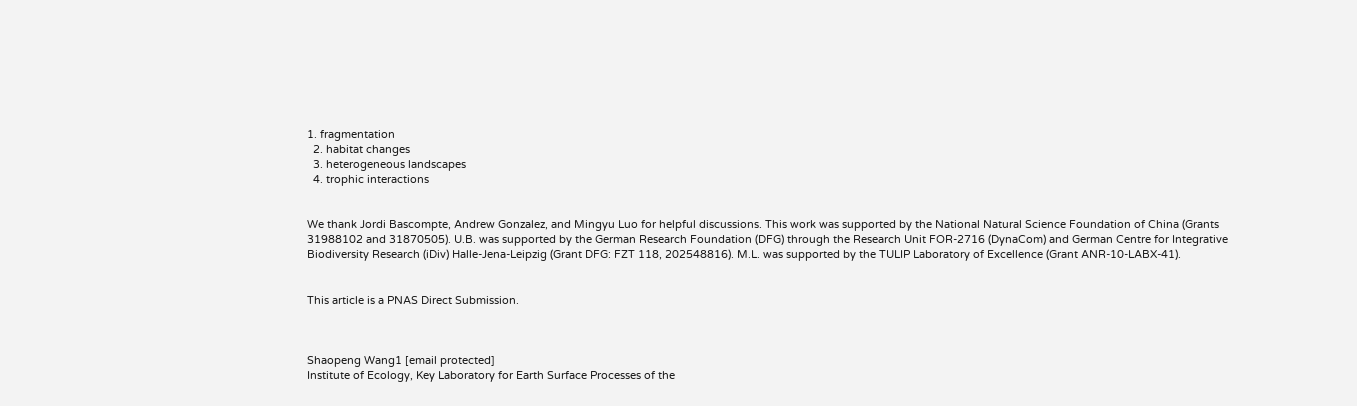1. fragmentation
  2. habitat changes
  3. heterogeneous landscapes
  4. trophic interactions


We thank Jordi Bascompte, Andrew Gonzalez, and Mingyu Luo for helpful discussions. This work was supported by the National Natural Science Foundation of China (Grants 31988102 and 31870505). U.B. was supported by the German Research Foundation (DFG) through the Research Unit FOR-2716 (DynaCom) and German Centre for Integrative Biodiversity Research (iDiv) Halle-Jena-Leipzig (Grant DFG: FZT 118, 202548816). M.L. was supported by the TULIP Laboratory of Excellence (Grant ANR-10-LABX-41).


This article is a PNAS Direct Submission.



Shaopeng Wang1 [email protected]
Institute of Ecology, Key Laboratory for Earth Surface Processes of the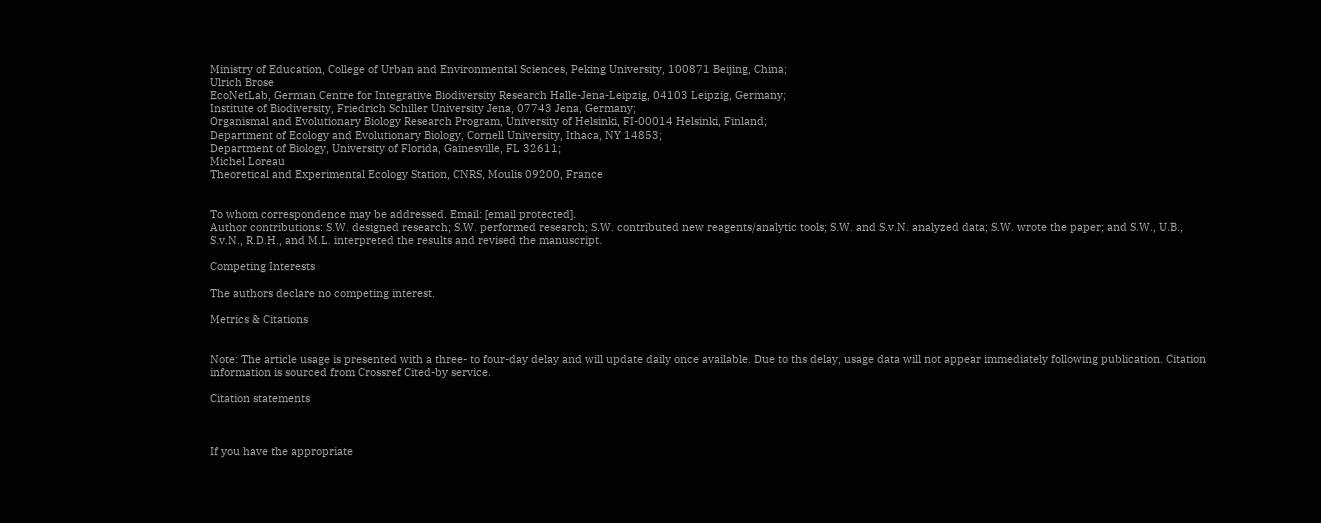Ministry of Education, College of Urban and Environmental Sciences, Peking University, 100871 Beijing, China;
Ulrich Brose
EcoNetLab, German Centre for Integrative Biodiversity Research Halle-Jena-Leipzig, 04103 Leipzig, Germany;
Institute of Biodiversity, Friedrich Schiller University Jena, 07743 Jena, Germany;
Organismal and Evolutionary Biology Research Program, University of Helsinki, FI-00014 Helsinki, Finland;
Department of Ecology and Evolutionary Biology, Cornell University, Ithaca, NY 14853;
Department of Biology, University of Florida, Gainesville, FL 32611;
Michel Loreau
Theoretical and Experimental Ecology Station, CNRS, Moulis 09200, France


To whom correspondence may be addressed. Email: [email protected].
Author contributions: S.W. designed research; S.W. performed research; S.W. contributed new reagents/analytic tools; S.W. and S.v.N. analyzed data; S.W. wrote the paper; and S.W., U.B., S.v.N., R.D.H., and M.L. interpreted the results and revised the manuscript.

Competing Interests

The authors declare no competing interest.

Metrics & Citations


Note: The article usage is presented with a three- to four-day delay and will update daily once available. Due to ths delay, usage data will not appear immediately following publication. Citation information is sourced from Crossref Cited-by service.

Citation statements



If you have the appropriate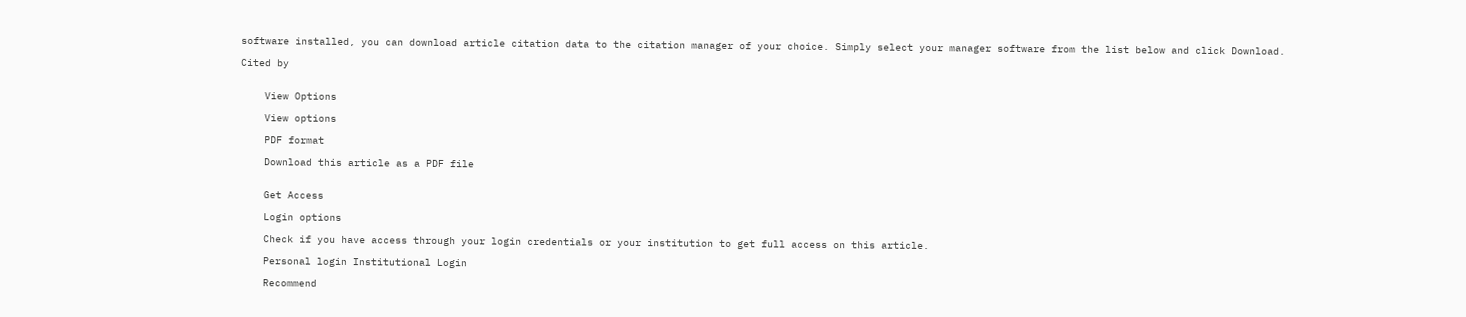software installed, you can download article citation data to the citation manager of your choice. Simply select your manager software from the list below and click Download.

Cited by


    View Options

    View options

    PDF format

    Download this article as a PDF file


    Get Access

    Login options

    Check if you have access through your login credentials or your institution to get full access on this article.

    Personal login Institutional Login

    Recommend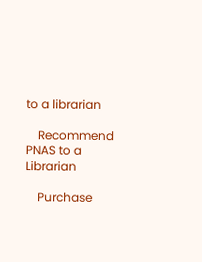to a librarian

    Recommend PNAS to a Librarian

    Purchase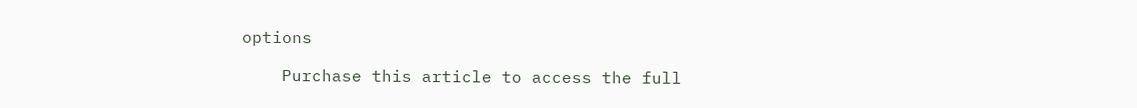options

    Purchase this article to access the full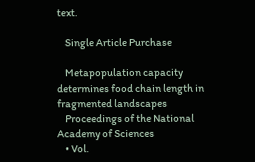text.

    Single Article Purchase

    Metapopulation capacity determines food chain length in fragmented landscapes
    Proceedings of the National Academy of Sciences
    • Vol.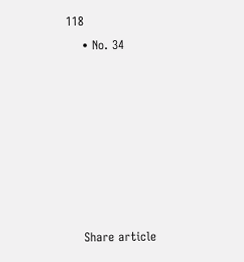118
    • No. 34







    Share article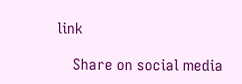link

    Share on social media